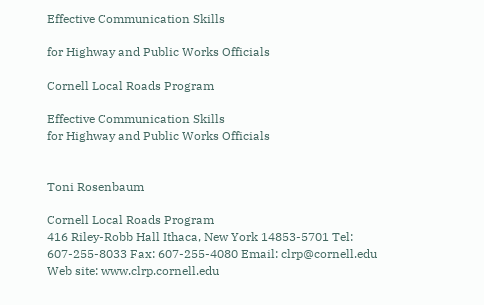Effective Communication Skills

for Highway and Public Works Officials

Cornell Local Roads Program

Effective Communication Skills
for Highway and Public Works Officials


Toni Rosenbaum

Cornell Local Roads Program
416 Riley-Robb Hall Ithaca, New York 14853-5701 Tel: 607-255-8033 Fax: 607-255-4080 Email: clrp@cornell.edu Web site: www.clrp.cornell.edu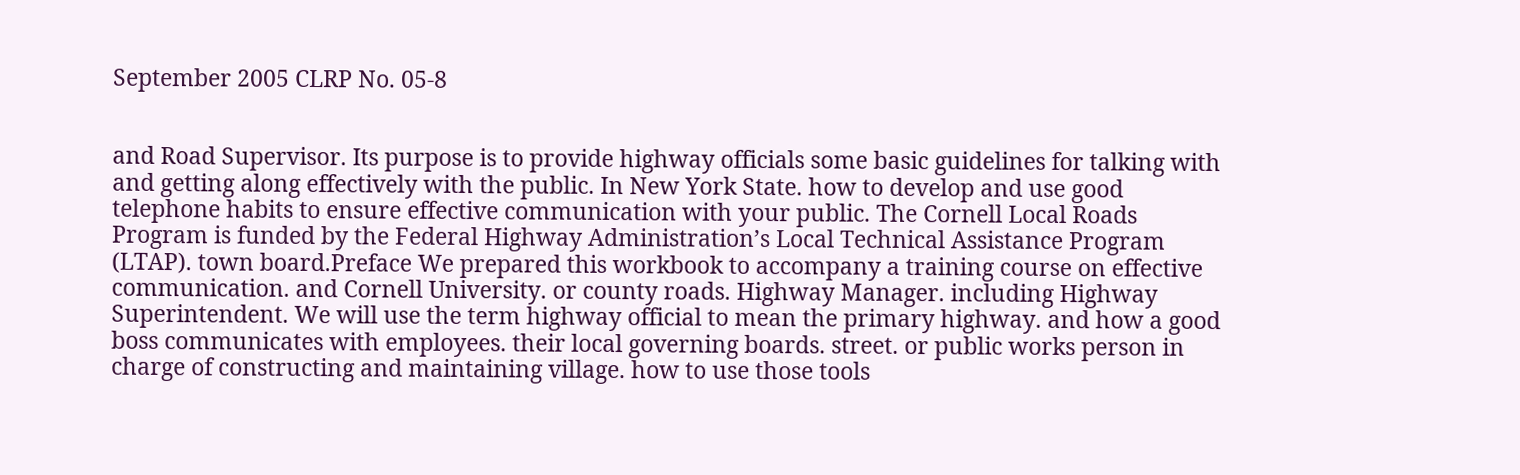September 2005 CLRP No. 05-8


and Road Supervisor. Its purpose is to provide highway officials some basic guidelines for talking with and getting along effectively with the public. In New York State. how to develop and use good telephone habits to ensure effective communication with your public. The Cornell Local Roads Program is funded by the Federal Highway Administration’s Local Technical Assistance Program (LTAP). town board.Preface We prepared this workbook to accompany a training course on effective communication. and Cornell University. or county roads. Highway Manager. including Highway Superintendent. We will use the term highway official to mean the primary highway. and how a good boss communicates with employees. their local governing boards. street. or public works person in charge of constructing and maintaining village. how to use those tools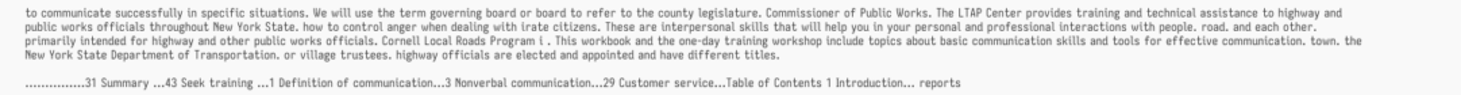to communicate successfully in specific situations. We will use the term governing board or board to refer to the county legislature. Commissioner of Public Works. The LTAP Center provides training and technical assistance to highway and public works officials throughout New York State. how to control anger when dealing with irate citizens. These are interpersonal skills that will help you in your personal and professional interactions with people. road. and each other. primarily intended for highway and other public works officials. Cornell Local Roads Program i . This workbook and the one-day training workshop include topics about basic communication skills and tools for effective communication. town. the New York State Department of Transportation. or village trustees. highway officials are elected and appointed and have different titles.

...............31 Summary ...43 Seek training ...1 Definition of communication...3 Nonverbal communication...29 Customer service...Table of Contents 1 Introduction... reports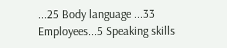...25 Body language ...33 Employees...5 Speaking skills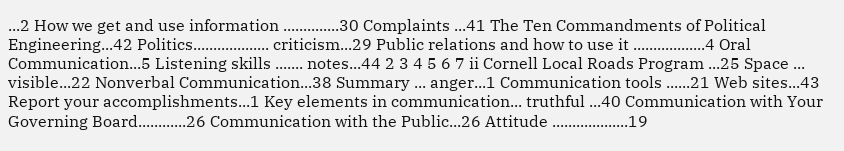...2 How we get and use information ..............30 Complaints ...41 The Ten Commandments of Political Engineering...42 Politics................... criticism...29 Public relations and how to use it ..................4 Oral Communication...5 Listening skills ....... notes...44 2 3 4 5 6 7 ii Cornell Local Roads Program ...25 Space ... visible...22 Nonverbal Communication...38 Summary ... anger...1 Communication tools ......21 Web sites...43 Report your accomplishments...1 Key elements in communication... truthful ...40 Communication with Your Governing Board............26 Communication with the Public...26 Attitude ...................19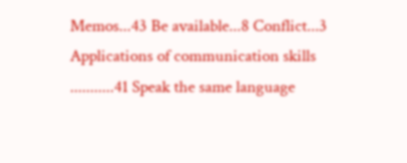Memos...43 Be available...8 Conflict...3 Applications of communication skills ...........41 Speak the same language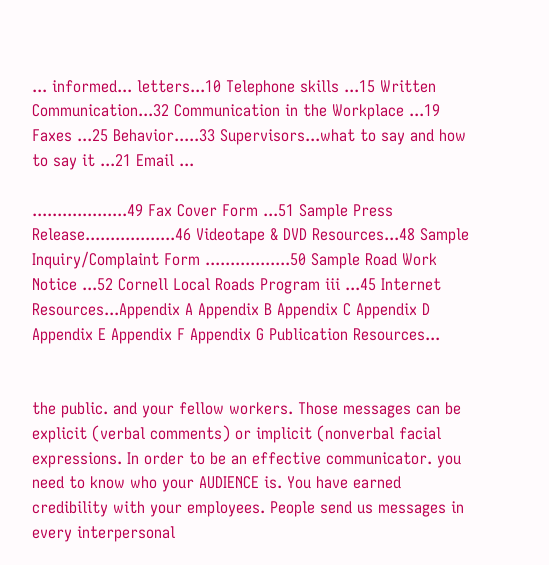... informed... letters...10 Telephone skills ...15 Written Communication...32 Communication in the Workplace ...19 Faxes ...25 Behavior.....33 Supervisors...what to say and how to say it ...21 Email ...

...................49 Fax Cover Form ...51 Sample Press Release..................46 Videotape & DVD Resources...48 Sample Inquiry/Complaint Form .................50 Sample Road Work Notice ...52 Cornell Local Roads Program iii ...45 Internet Resources...Appendix A Appendix B Appendix C Appendix D Appendix E Appendix F Appendix G Publication Resources...


the public. and your fellow workers. Those messages can be explicit (verbal comments) or implicit (nonverbal facial expressions. In order to be an effective communicator. you need to know who your AUDIENCE is. You have earned credibility with your employees. People send us messages in every interpersonal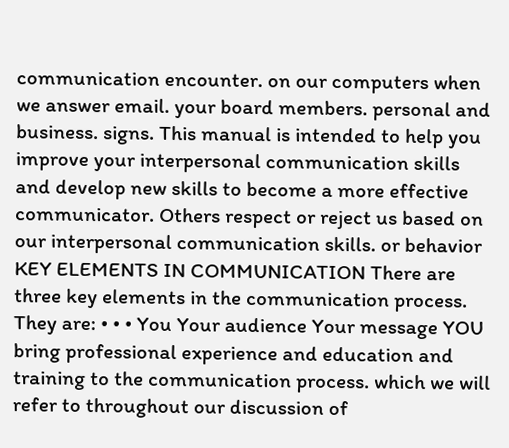communication encounter. on our computers when we answer email. your board members. personal and business. signs. This manual is intended to help you improve your interpersonal communication skills and develop new skills to become a more effective communicator. Others respect or reject us based on our interpersonal communication skills. or behavior KEY ELEMENTS IN COMMUNICATION There are three key elements in the communication process. They are: • • • You Your audience Your message YOU bring professional experience and education and training to the communication process. which we will refer to throughout our discussion of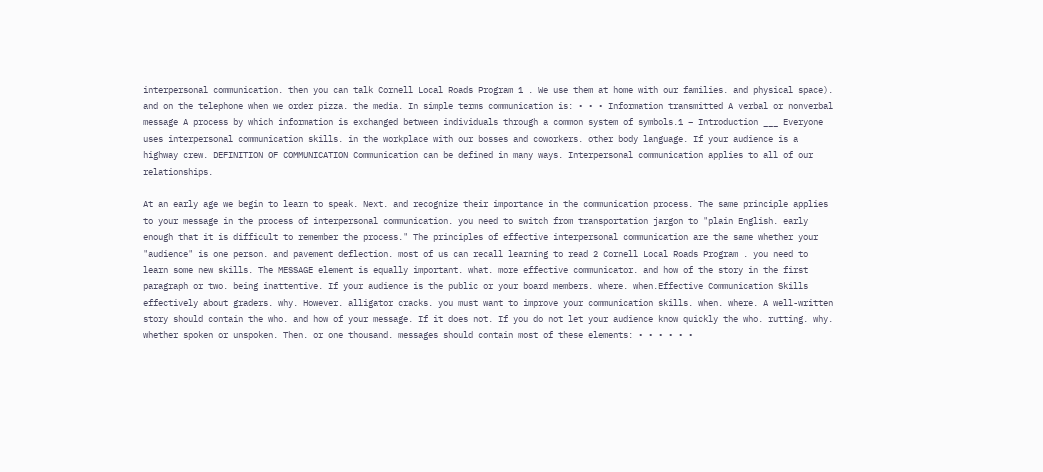interpersonal communication. then you can talk Cornell Local Roads Program 1 . We use them at home with our families. and physical space). and on the telephone when we order pizza. the media. In simple terms communication is: • • • Information transmitted A verbal or nonverbal message A process by which information is exchanged between individuals through a common system of symbols.1 – Introduction ___ Everyone uses interpersonal communication skills. in the workplace with our bosses and coworkers. other body language. If your audience is a highway crew. DEFINITION OF COMMUNICATION Communication can be defined in many ways. Interpersonal communication applies to all of our relationships.

At an early age we begin to learn to speak. Next. and recognize their importance in the communication process. The same principle applies to your message in the process of interpersonal communication. you need to switch from transportation jargon to "plain English. early enough that it is difficult to remember the process." The principles of effective interpersonal communication are the same whether your "audience" is one person. and pavement deflection. most of us can recall learning to read 2 Cornell Local Roads Program . you need to learn some new skills. The MESSAGE element is equally important. what. more effective communicator. and how of the story in the first paragraph or two. being inattentive. If your audience is the public or your board members. where. when.Effective Communication Skills effectively about graders. why. However. alligator cracks. you must want to improve your communication skills. when. where. A well-written story should contain the who. and how of your message. If it does not. If you do not let your audience know quickly the who. rutting. why. whether spoken or unspoken. Then. or one thousand. messages should contain most of these elements: • • • • • •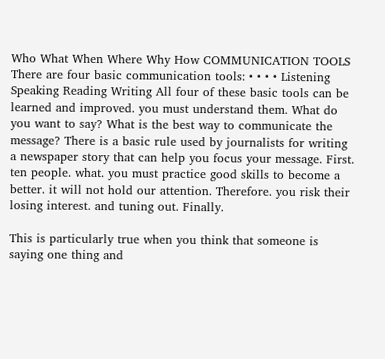Who What When Where Why How COMMUNICATION TOOLS There are four basic communication tools: • • • • Listening Speaking Reading Writing All four of these basic tools can be learned and improved. you must understand them. What do you want to say? What is the best way to communicate the message? There is a basic rule used by journalists for writing a newspaper story that can help you focus your message. First. ten people. what. you must practice good skills to become a better. it will not hold our attention. Therefore. you risk their losing interest. and tuning out. Finally.

This is particularly true when you think that someone is saying one thing and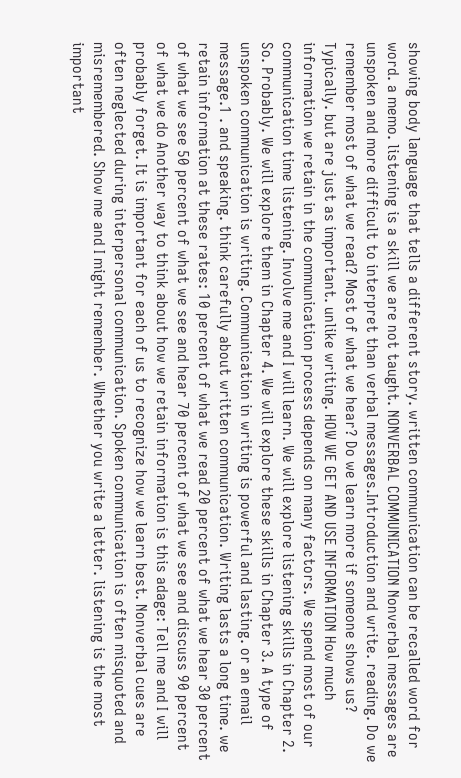showing body language that tells a different story. written communication can be recalled word for word. a memo. listening is a skill we are not taught. NONVERBAL COMMUNICATION Nonverbal messages are unspoken and more difficult to interpret than verbal messages.Introduction and write. reading. Do we remember most of what we read? Most of what we hear? Do we learn more if someone shows us? Typically. but are just as important. unlike writing. HOW WE GET AND USE INFORMATION How much information we retain in the communication process depends on many factors. We spend most of our communication time listening. Involve me and I will learn. We will explore listening skills in Chapter 2. So. Probably. We will explore them in Chapter 4. We will explore these skills in Chapter 3. A type of unspoken communication is writing. Communication in writing is powerful and lasting. or an email message.1 . and speaking. think carefully about written communication. Writing lasts a long time. we retain information at these rates: 10 percent of what we read 20 percent of what we hear 30 percent of what we see 50 percent of what we see and hear 70 percent of what we see and discuss 90 percent of what we do Another way to think about how we retain information is this adage: Tell me and I will probably forget. It is important for each of us to recognize how we learn best. Nonverbal cues are often neglected during interpersonal communication. Spoken communication is often misquoted and misremembered. Show me and I might remember. Whether you write a letter. listening is the most important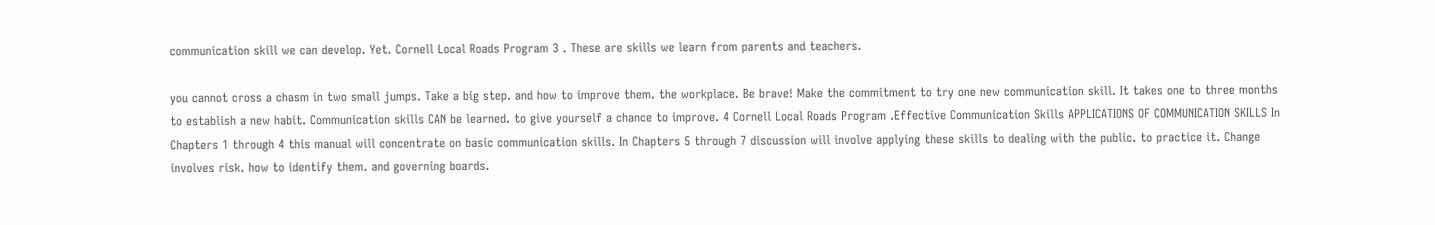communication skill we can develop. Yet. Cornell Local Roads Program 3 . These are skills we learn from parents and teachers.

you cannot cross a chasm in two small jumps. Take a big step. and how to improve them. the workplace. Be brave! Make the commitment to try one new communication skill. It takes one to three months to establish a new habit. Communication skills CAN be learned. to give yourself a chance to improve. 4 Cornell Local Roads Program .Effective Communication Skills APPLICATIONS OF COMMUNICATION SKILLS In Chapters 1 through 4 this manual will concentrate on basic communication skills. In Chapters 5 through 7 discussion will involve applying these skills to dealing with the public. to practice it. Change involves risk. how to identify them. and governing boards.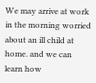We may arrive at work in the morning worried about an ill child at home. and we can learn how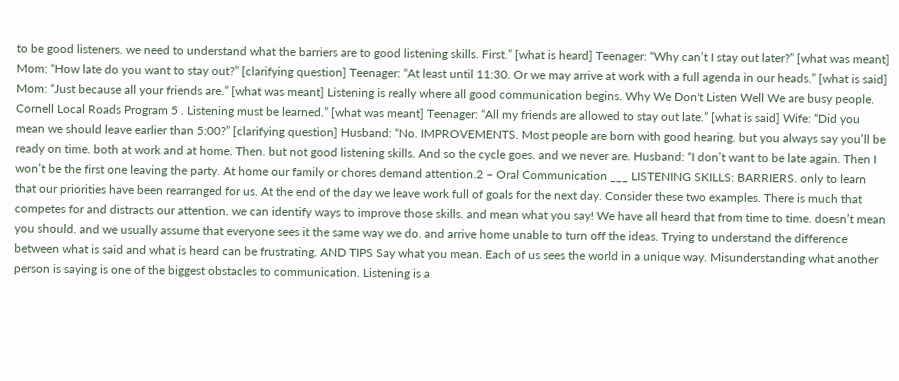to be good listeners. we need to understand what the barriers are to good listening skills. First.” [what is heard] Teenager: “Why can’t I stay out later?” [what was meant] Mom: “How late do you want to stay out?” [clarifying question] Teenager: “At least until 11:30. Or we may arrive at work with a full agenda in our heads.” [what is said] Mom: “Just because all your friends are.” [what was meant] Listening is really where all good communication begins. Why We Don't Listen Well We are busy people. Cornell Local Roads Program 5 . Listening must be learned.” [what was meant] Teenager: “All my friends are allowed to stay out late.” [what is said] Wife: “Did you mean we should leave earlier than 5:00?” [clarifying question] Husband: “No. IMPROVEMENTS. Most people are born with good hearing. but you always say you’ll be ready on time. both at work and at home. Then. but not good listening skills. And so the cycle goes. and we never are. Husband: “I don’t want to be late again. Then I won’t be the first one leaving the party. At home our family or chores demand attention.2 – Oral Communication ___ LISTENING SKILLS: BARRIERS. only to learn that our priorities have been rearranged for us. At the end of the day we leave work full of goals for the next day. Consider these two examples. There is much that competes for and distracts our attention. we can identify ways to improve those skills. and mean what you say! We have all heard that from time to time. doesn’t mean you should. and we usually assume that everyone sees it the same way we do. and arrive home unable to turn off the ideas. Trying to understand the difference between what is said and what is heard can be frustrating. AND TIPS Say what you mean. Each of us sees the world in a unique way. Misunderstanding what another person is saying is one of the biggest obstacles to communication. Listening is a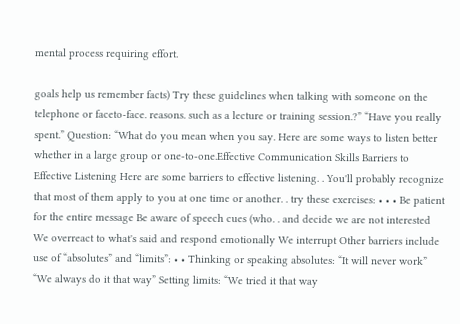mental process requiring effort.

goals help us remember facts) Try these guidelines when talking with someone on the telephone or faceto-face. reasons. such as a lecture or training session.?” “Have you really spent.” Question: “What do you mean when you say. Here are some ways to listen better whether in a large group or one-to-one.Effective Communication Skills Barriers to Effective Listening Here are some barriers to effective listening. . You'll probably recognize that most of them apply to you at one time or another. . try these exercises: • • • Be patient for the entire message Be aware of speech cues (who. . and decide we are not interested We overreact to what's said and respond emotionally We interrupt Other barriers include use of “absolutes” and “limits”: • • Thinking or speaking absolutes: “It will never work” “We always do it that way” Setting limits: “We tried it that way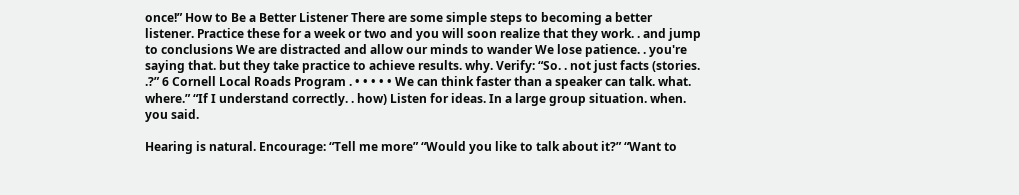once!” How to Be a Better Listener There are some simple steps to becoming a better listener. Practice these for a week or two and you will soon realize that they work. . and jump to conclusions We are distracted and allow our minds to wander We lose patience. . you're saying that. but they take practice to achieve results. why. Verify: “So. . not just facts (stories. .?” 6 Cornell Local Roads Program . • • • • • We can think faster than a speaker can talk. what. where.” “If I understand correctly. . how) Listen for ideas. In a large group situation. when. you said.

Hearing is natural. Encourage: “Tell me more” “Would you like to talk about it?” “Want to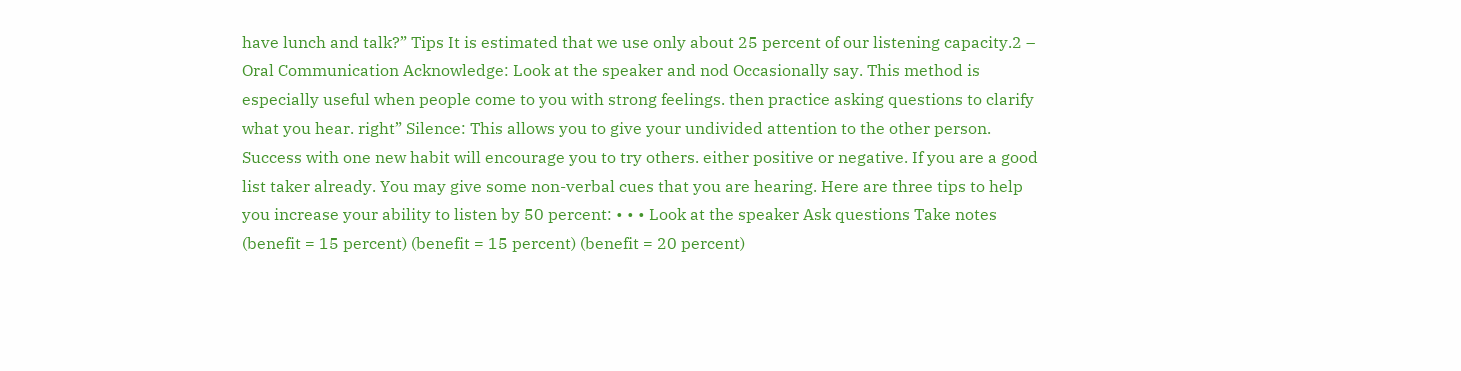have lunch and talk?” Tips It is estimated that we use only about 25 percent of our listening capacity.2 – Oral Communication Acknowledge: Look at the speaker and nod Occasionally say. This method is especially useful when people come to you with strong feelings. then practice asking questions to clarify what you hear. right” Silence: This allows you to give your undivided attention to the other person. Success with one new habit will encourage you to try others. either positive or negative. If you are a good list taker already. You may give some non-verbal cues that you are hearing. Here are three tips to help you increase your ability to listen by 50 percent: • • • Look at the speaker Ask questions Take notes (benefit = 15 percent) (benefit = 15 percent) (benefit = 20 percent)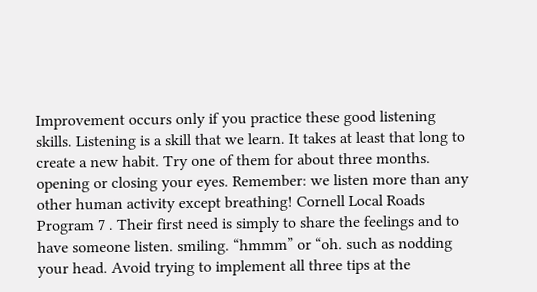Improvement occurs only if you practice these good listening skills. Listening is a skill that we learn. It takes at least that long to create a new habit. Try one of them for about three months. opening or closing your eyes. Remember: we listen more than any other human activity except breathing! Cornell Local Roads Program 7 . Their first need is simply to share the feelings and to have someone listen. smiling. “hmmm” or “oh. such as nodding your head. Avoid trying to implement all three tips at the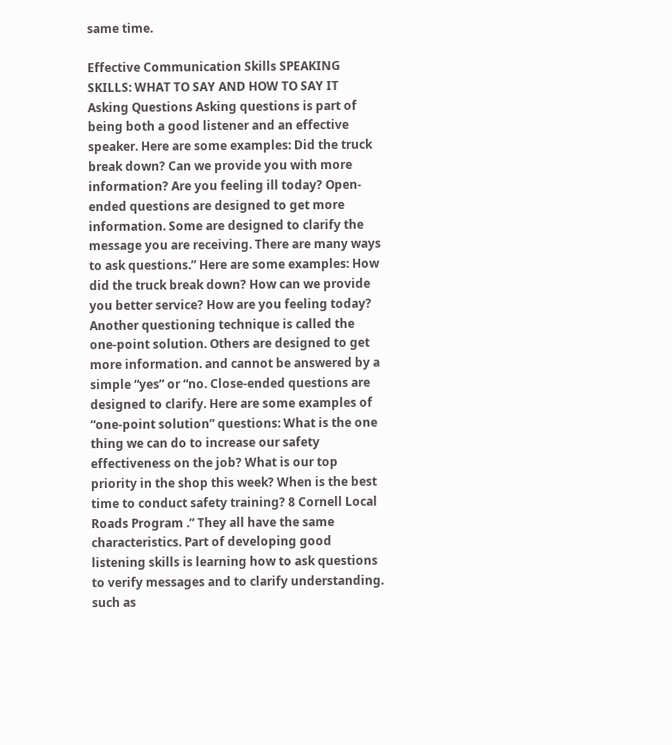same time.

Effective Communication Skills SPEAKING SKILLS: WHAT TO SAY AND HOW TO SAY IT Asking Questions Asking questions is part of being both a good listener and an effective speaker. Here are some examples: Did the truck break down? Can we provide you with more information? Are you feeling ill today? Open-ended questions are designed to get more information. Some are designed to clarify the message you are receiving. There are many ways to ask questions.” Here are some examples: How did the truck break down? How can we provide you better service? How are you feeling today? Another questioning technique is called the one-point solution. Others are designed to get more information. and cannot be answered by a simple “yes” or “no. Close-ended questions are designed to clarify. Here are some examples of “one-point solution” questions: What is the one thing we can do to increase our safety effectiveness on the job? What is our top priority in the shop this week? When is the best time to conduct safety training? 8 Cornell Local Roads Program .” They all have the same characteristics. Part of developing good listening skills is learning how to ask questions to verify messages and to clarify understanding. such as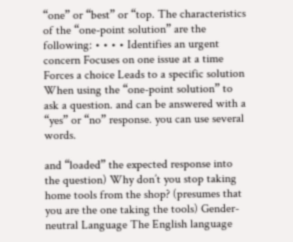“one” or “best” or “top. The characteristics of the “one-point solution” are the following: • • • • Identifies an urgent concern Focuses on one issue at a time Forces a choice Leads to a specific solution When using the “one-point solution” to ask a question. and can be answered with a “yes” or “no” response. you can use several words.

and “loaded” the expected response into the question) Why don’t you stop taking home tools from the shop? (presumes that you are the one taking the tools) Gender-neutral Language The English language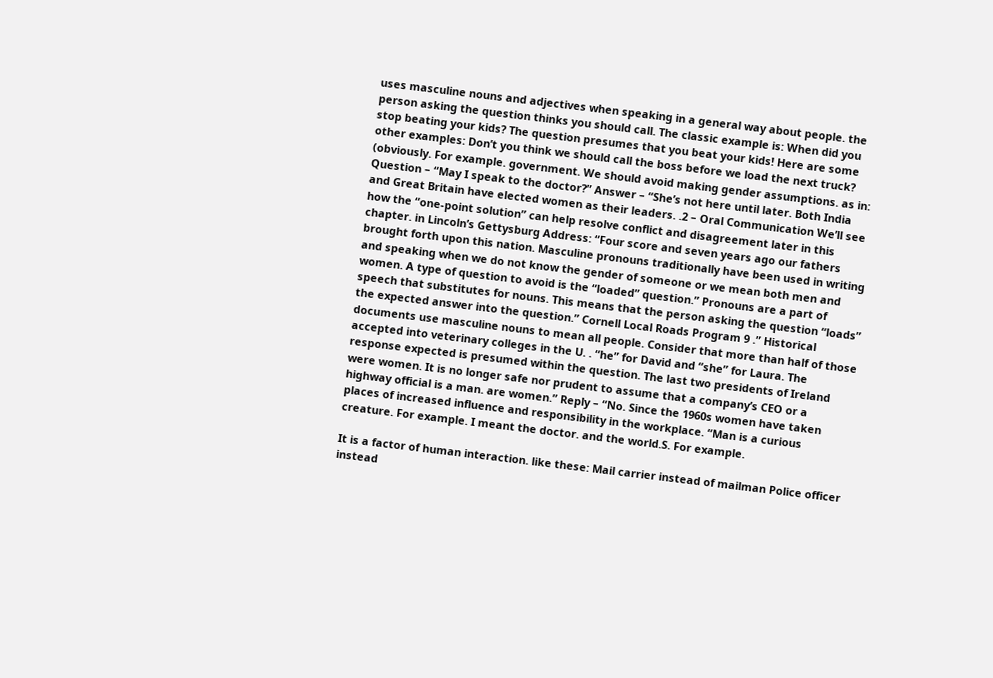uses masculine nouns and adjectives when speaking in a general way about people. the person asking the question thinks you should call. The classic example is: When did you stop beating your kids? The question presumes that you beat your kids! Here are some other examples: Don’t you think we should call the boss before we load the next truck? (obviously. For example. government. We should avoid making gender assumptions. as in: Question – “May I speak to the doctor?” Answer – “She’s not here until later. Both India and Great Britain have elected women as their leaders. .2 – Oral Communication We’ll see how the “one-point solution” can help resolve conflict and disagreement later in this chapter. in Lincoln’s Gettysburg Address: “Four score and seven years ago our fathers brought forth upon this nation. Masculine pronouns traditionally have been used in writing and speaking when we do not know the gender of someone or we mean both men and women. A type of question to avoid is the “loaded” question.” Pronouns are a part of speech that substitutes for nouns. This means that the person asking the question “loads” the expected answer into the question.” Cornell Local Roads Program 9 .” Historical documents use masculine nouns to mean all people. Consider that more than half of those accepted into veterinary colleges in the U. . “he” for David and “she” for Laura. The response expected is presumed within the question. The last two presidents of Ireland were women. It is no longer safe nor prudent to assume that a company’s CEO or a highway official is a man. are women.” Reply – “No. Since the 1960s women have taken places of increased influence and responsibility in the workplace. “Man is a curious creature. For example. I meant the doctor. and the world.S. For example.

It is a factor of human interaction. like these: Mail carrier instead of mailman Police officer instead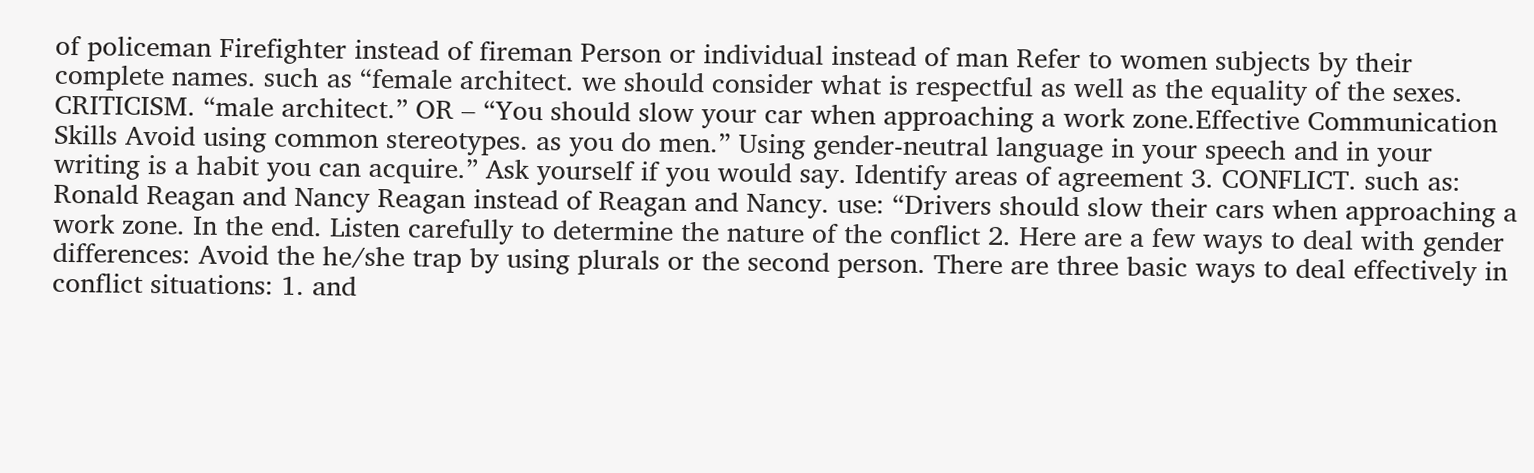of policeman Firefighter instead of fireman Person or individual instead of man Refer to women subjects by their complete names. such as “female architect. we should consider what is respectful as well as the equality of the sexes. CRITICISM. “male architect.” OR – “You should slow your car when approaching a work zone.Effective Communication Skills Avoid using common stereotypes. as you do men.” Using gender-neutral language in your speech and in your writing is a habit you can acquire.” Ask yourself if you would say. Identify areas of agreement 3. CONFLICT. such as: Ronald Reagan and Nancy Reagan instead of Reagan and Nancy. use: “Drivers should slow their cars when approaching a work zone. In the end. Listen carefully to determine the nature of the conflict 2. Here are a few ways to deal with gender differences: Avoid the he/she trap by using plurals or the second person. There are three basic ways to deal effectively in conflict situations: 1. and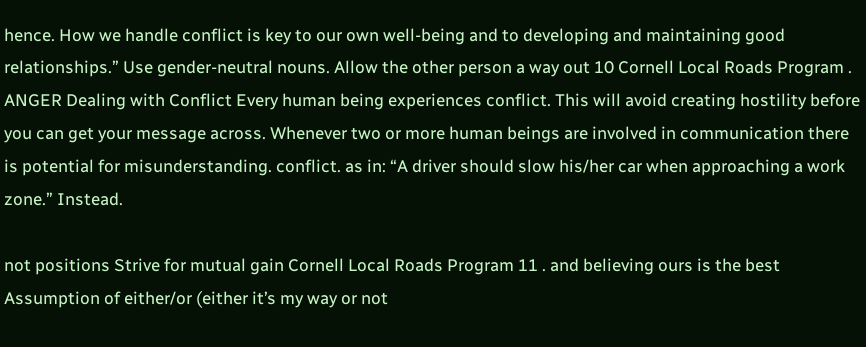hence. How we handle conflict is key to our own well-being and to developing and maintaining good relationships.” Use gender-neutral nouns. Allow the other person a way out 10 Cornell Local Roads Program . ANGER Dealing with Conflict Every human being experiences conflict. This will avoid creating hostility before you can get your message across. Whenever two or more human beings are involved in communication there is potential for misunderstanding. conflict. as in: “A driver should slow his/her car when approaching a work zone.” Instead.

not positions Strive for mutual gain Cornell Local Roads Program 11 . and believing ours is the best Assumption of either/or (either it’s my way or not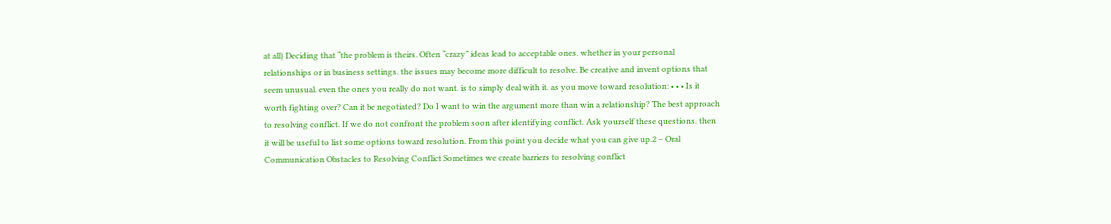at all) Deciding that “the problem is theirs. Often “crazy” ideas lead to acceptable ones. whether in your personal relationships or in business settings. the issues may become more difficult to resolve. Be creative and invent options that seem unusual. even the ones you really do not want. is to simply deal with it. as you move toward resolution: • • • Is it worth fighting over? Can it be negotiated? Do I want to win the argument more than win a relationship? The best approach to resolving conflict. If we do not confront the problem soon after identifying conflict. Ask yourself these questions. then it will be useful to list some options toward resolution. From this point you decide what you can give up.2 – Oral Communication Obstacles to Resolving Conflict Sometimes we create barriers to resolving conflict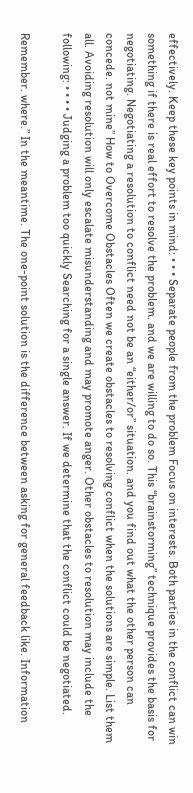effectively. Keep these key points in mind: • • • Separate people from the problem Focus on interests. Both parties in the conflict can win something if there is real effort to resolve the problem. and we are willing to do so. This “brainstorming” technique provides the basis for negotiating. Negotiating a resolution to conflict need not be an “either/or” situation. and you find out what the other person can concede. not mine” How to Overcome Obstacles Often we create obstacles to resolving conflict when the solutions are simple. List them all. Avoiding resolution will only escalate misunderstanding and may promote anger. Other obstacles to resolution may include the following: • • • • Judging a problem too quickly Searching for a single answer. If we determine that the conflict could be negotiated.

Remember. where.” In the meantime. The one-point solution is the difference between asking for general feedback like. Information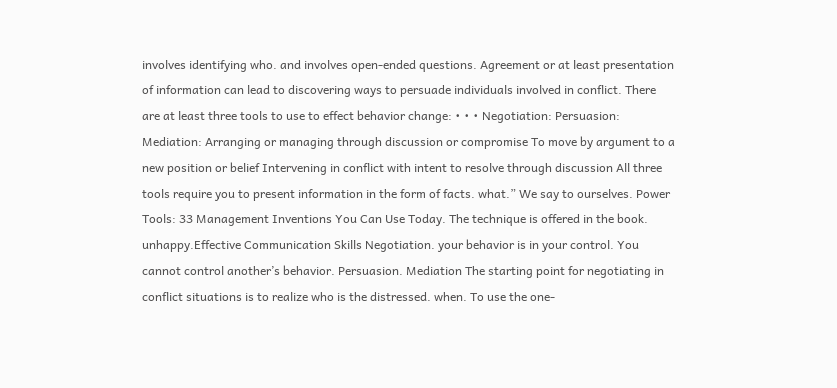involves identifying who. and involves open-ended questions. Agreement or at least presentation of information can lead to discovering ways to persuade individuals involved in conflict. There are at least three tools to use to effect behavior change: • • • Negotiation: Persuasion: Mediation: Arranging or managing through discussion or compromise To move by argument to a new position or belief Intervening in conflict with intent to resolve through discussion All three tools require you to present information in the form of facts. what.” We say to ourselves. Power Tools: 33 Management Inventions You Can Use Today. The technique is offered in the book. unhappy.Effective Communication Skills Negotiation. your behavior is in your control. You cannot control another’s behavior. Persuasion. Mediation The starting point for negotiating in conflict situations is to realize who is the distressed. when. To use the one-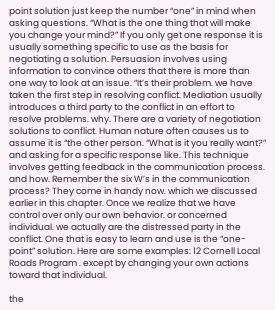point solution just keep the number “one” in mind when asking questions. “What is the one thing that will make you change your mind?” If you only get one response it is usually something specific to use as the basis for negotiating a solution. Persuasion involves using information to convince others that there is more than one way to look at an issue. “It’s their problem. we have taken the first step in resolving conflict. Mediation usually introduces a third party to the conflict in an effort to resolve problems. why. There are a variety of negotiation solutions to conflict. Human nature often causes us to assume it is “the other person. “What is it you really want?” and asking for a specific response like. This technique involves getting feedback in the communication process. and how. Remember the six W’s in the communication process? They come in handy now. which we discussed earlier in this chapter. Once we realize that we have control over only our own behavior. or concerned individual. we actually are the distressed party in the conflict. One that is easy to learn and use is the “one-point” solution. Here are some examples: 12 Cornell Local Roads Program . except by changing your own actions toward that individual.

the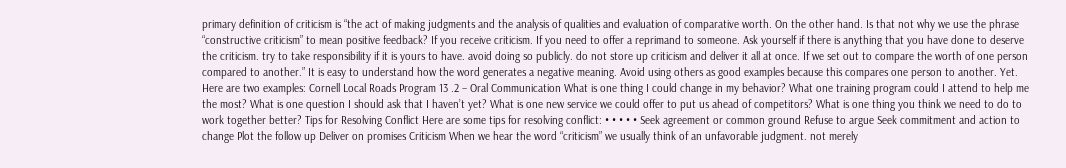primary definition of criticism is “the act of making judgments and the analysis of qualities and evaluation of comparative worth. On the other hand. Is that not why we use the phrase “constructive criticism” to mean positive feedback? If you receive criticism. If you need to offer a reprimand to someone. Ask yourself if there is anything that you have done to deserve the criticism. try to take responsibility if it is yours to have. avoid doing so publicly. do not store up criticism and deliver it all at once. If we set out to compare the worth of one person compared to another.” It is easy to understand how the word generates a negative meaning. Avoid using others as good examples because this compares one person to another. Yet. Here are two examples: Cornell Local Roads Program 13 .2 – Oral Communication What is one thing I could change in my behavior? What one training program could I attend to help me the most? What is one question I should ask that I haven’t yet? What is one new service we could offer to put us ahead of competitors? What is one thing you think we need to do to work together better? Tips for Resolving Conflict Here are some tips for resolving conflict: • • • • • Seek agreement or common ground Refuse to argue Seek commitment and action to change Plot the follow up Deliver on promises Criticism When we hear the word “criticism” we usually think of an unfavorable judgment. not merely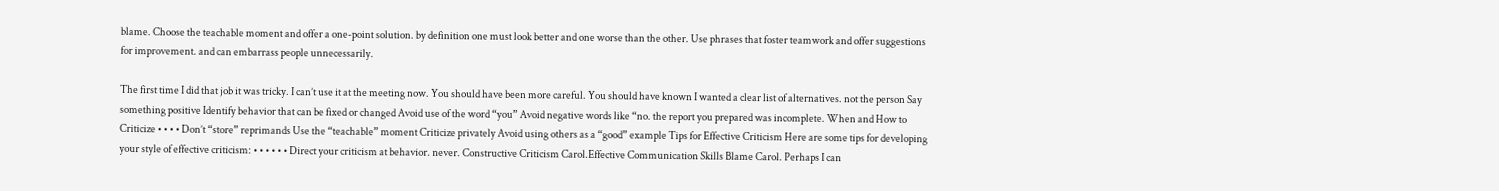blame. Choose the teachable moment and offer a one-point solution. by definition one must look better and one worse than the other. Use phrases that foster teamwork and offer suggestions for improvement. and can embarrass people unnecessarily.

The first time I did that job it was tricky. I can’t use it at the meeting now. You should have been more careful. You should have known I wanted a clear list of alternatives. not the person Say something positive Identify behavior that can be fixed or changed Avoid use of the word “you” Avoid negative words like “no. the report you prepared was incomplete. When and How to Criticize • • • • Don’t “store” reprimands Use the “teachable” moment Criticize privately Avoid using others as a “good” example Tips for Effective Criticism Here are some tips for developing your style of effective criticism: • • • • • • Direct your criticism at behavior. never. Constructive Criticism Carol.Effective Communication Skills Blame Carol. Perhaps I can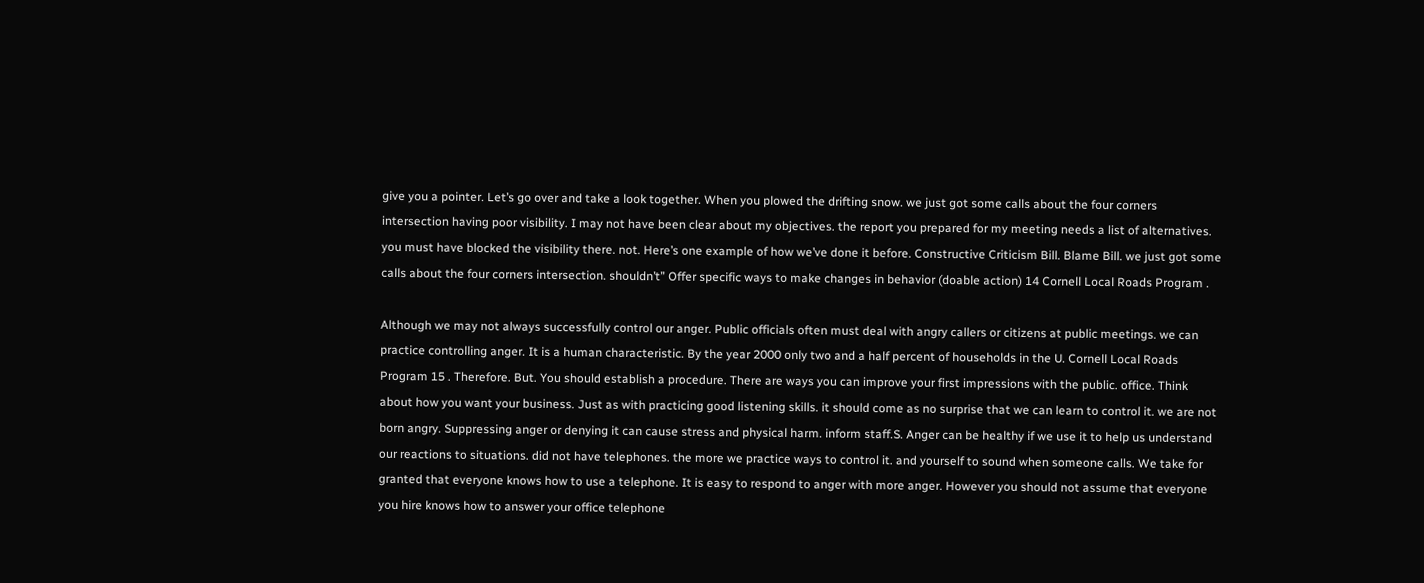give you a pointer. Let’s go over and take a look together. When you plowed the drifting snow. we just got some calls about the four corners intersection having poor visibility. I may not have been clear about my objectives. the report you prepared for my meeting needs a list of alternatives. you must have blocked the visibility there. not. Here’s one example of how we’ve done it before. Constructive Criticism Bill. Blame Bill. we just got some calls about the four corners intersection. shouldn’t” Offer specific ways to make changes in behavior (doable action) 14 Cornell Local Roads Program .

Although we may not always successfully control our anger. Public officials often must deal with angry callers or citizens at public meetings. we can practice controlling anger. It is a human characteristic. By the year 2000 only two and a half percent of households in the U. Cornell Local Roads Program 15 . Therefore. But. You should establish a procedure. There are ways you can improve your first impressions with the public. office. Think about how you want your business. Just as with practicing good listening skills. it should come as no surprise that we can learn to control it. we are not born angry. Suppressing anger or denying it can cause stress and physical harm. inform staff.S. Anger can be healthy if we use it to help us understand our reactions to situations. did not have telephones. the more we practice ways to control it. and yourself to sound when someone calls. We take for granted that everyone knows how to use a telephone. It is easy to respond to anger with more anger. However you should not assume that everyone you hire knows how to answer your office telephone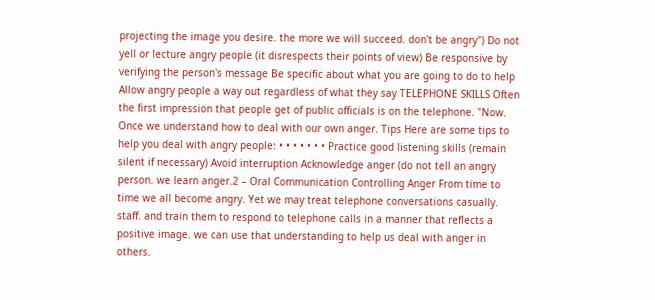projecting the image you desire. the more we will succeed. don't be angry") Do not yell or lecture angry people (it disrespects their points of view) Be responsive by verifying the person's message Be specific about what you are going to do to help Allow angry people a way out regardless of what they say TELEPHONE SKILLS Often the first impression that people get of public officials is on the telephone. "Now. Once we understand how to deal with our own anger. Tips Here are some tips to help you deal with angry people: • • • • • • • Practice good listening skills (remain silent if necessary) Avoid interruption Acknowledge anger (do not tell an angry person. we learn anger.2 – Oral Communication Controlling Anger From time to time we all become angry. Yet we may treat telephone conversations casually. staff. and train them to respond to telephone calls in a manner that reflects a positive image. we can use that understanding to help us deal with anger in others.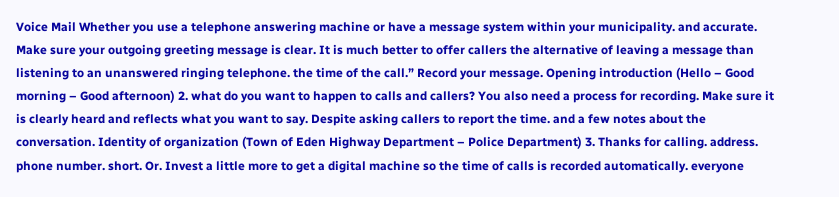Voice Mail Whether you use a telephone answering machine or have a message system within your municipality. and accurate. Make sure your outgoing greeting message is clear. It is much better to offer callers the alternative of leaving a message than listening to an unanswered ringing telephone. the time of the call.” Record your message. Opening introduction (Hello – Good morning – Good afternoon) 2. what do you want to happen to calls and callers? You also need a process for recording. Make sure it is clearly heard and reflects what you want to say. Despite asking callers to report the time. and a few notes about the conversation. Identity of organization (Town of Eden Highway Department – Police Department) 3. Thanks for calling. address. phone number. short. Or. Invest a little more to get a digital machine so the time of calls is recorded automatically. everyone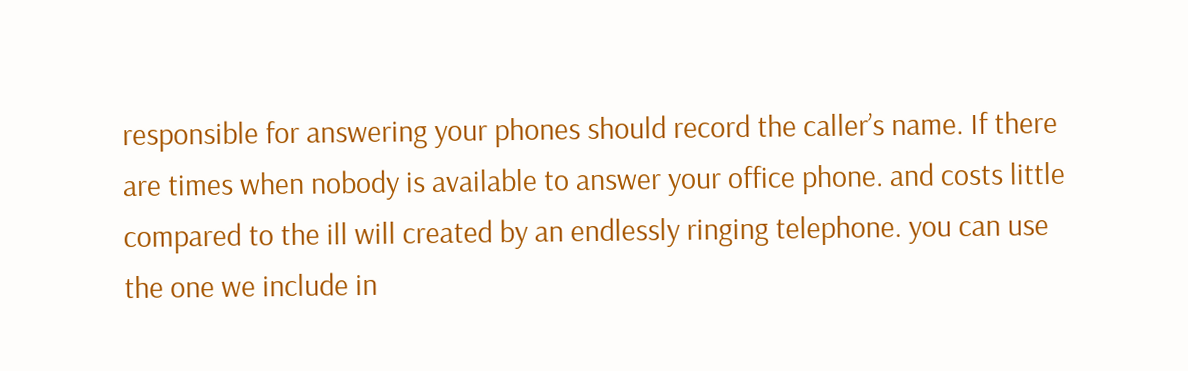responsible for answering your phones should record the caller’s name. If there are times when nobody is available to answer your office phone. and costs little compared to the ill will created by an endlessly ringing telephone. you can use the one we include in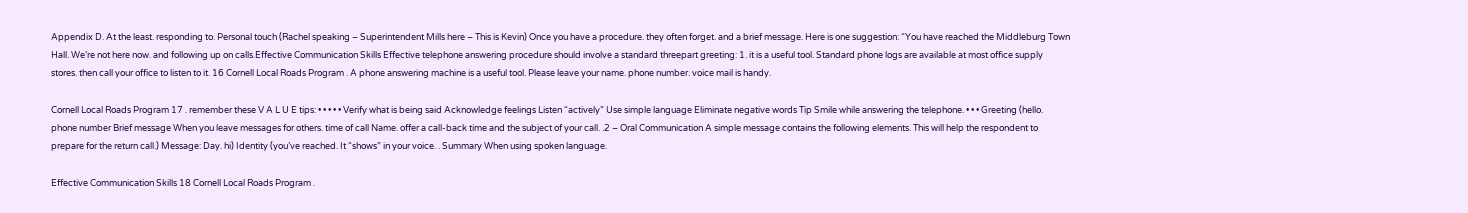Appendix D. At the least. responding to. Personal touch (Rachel speaking – Superintendent Mills here – This is Kevin) Once you have a procedure. they often forget. and a brief message. Here is one suggestion: “You have reached the Middleburg Town Hall. We’re not here now. and following up on calls.Effective Communication Skills Effective telephone answering procedure should involve a standard threepart greeting: 1. it is a useful tool. Standard phone logs are available at most office supply stores. then call your office to listen to it. 16 Cornell Local Roads Program . A phone answering machine is a useful tool. Please leave your name. phone number. voice mail is handy.

Cornell Local Roads Program 17 . remember these V A L U E tips: • • • • • Verify what is being said Acknowledge feelings Listen “actively” Use simple language Eliminate negative words Tip Smile while answering the telephone. • • • Greeting (hello. phone number Brief message When you leave messages for others. time of call Name. offer a call-back time and the subject of your call. .2 – Oral Communication A simple message contains the following elements. This will help the respondent to prepare for the return call.) Message: Day. hi) Identity (you’ve reached. It “shows” in your voice. . Summary When using spoken language.

Effective Communication Skills 18 Cornell Local Roads Program .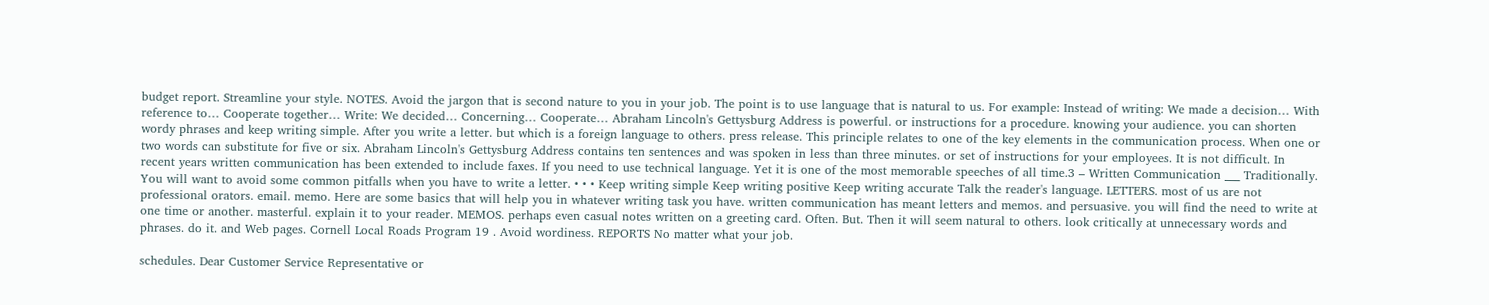budget report. Streamline your style. NOTES. Avoid the jargon that is second nature to you in your job. The point is to use language that is natural to us. For example: Instead of writing: We made a decision… With reference to… Cooperate together… Write: We decided… Concerning… Cooperate… Abraham Lincoln's Gettysburg Address is powerful. or instructions for a procedure. knowing your audience. you can shorten wordy phrases and keep writing simple. After you write a letter. but which is a foreign language to others. press release. This principle relates to one of the key elements in the communication process. When one or two words can substitute for five or six. Abraham Lincoln's Gettysburg Address contains ten sentences and was spoken in less than three minutes. or set of instructions for your employees. It is not difficult. In recent years written communication has been extended to include faxes. If you need to use technical language. Yet it is one of the most memorable speeches of all time.3 – Written Communication ___ Traditionally. You will want to avoid some common pitfalls when you have to write a letter. • • • Keep writing simple Keep writing positive Keep writing accurate Talk the reader's language. LETTERS. most of us are not professional orators. email. memo. Here are some basics that will help you in whatever writing task you have. written communication has meant letters and memos. and persuasive. you will find the need to write at one time or another. masterful. explain it to your reader. MEMOS. perhaps even casual notes written on a greeting card. Often. But. Then it will seem natural to others. look critically at unnecessary words and phrases. do it. and Web pages. Cornell Local Roads Program 19 . Avoid wordiness. REPORTS No matter what your job.

schedules. Dear Customer Service Representative or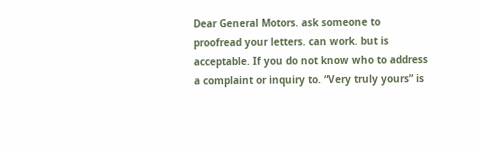Dear General Motors. ask someone to proofread your letters. can work. but is acceptable. If you do not know who to address a complaint or inquiry to. “Very truly yours” is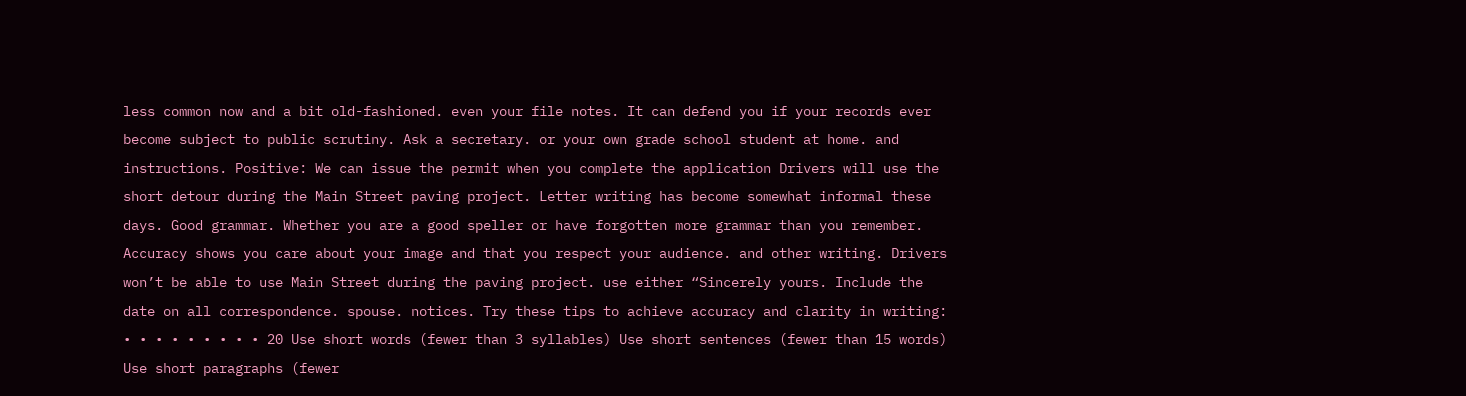less common now and a bit old-fashioned. even your file notes. It can defend you if your records ever become subject to public scrutiny. Ask a secretary. or your own grade school student at home. and instructions. Positive: We can issue the permit when you complete the application Drivers will use the short detour during the Main Street paving project. Letter writing has become somewhat informal these days. Good grammar. Whether you are a good speller or have forgotten more grammar than you remember. Accuracy shows you care about your image and that you respect your audience. and other writing. Drivers won’t be able to use Main Street during the paving project. use either “Sincerely yours. Include the date on all correspondence. spouse. notices. Try these tips to achieve accuracy and clarity in writing: • • • • • • • • • 20 Use short words (fewer than 3 syllables) Use short sentences (fewer than 15 words) Use short paragraphs (fewer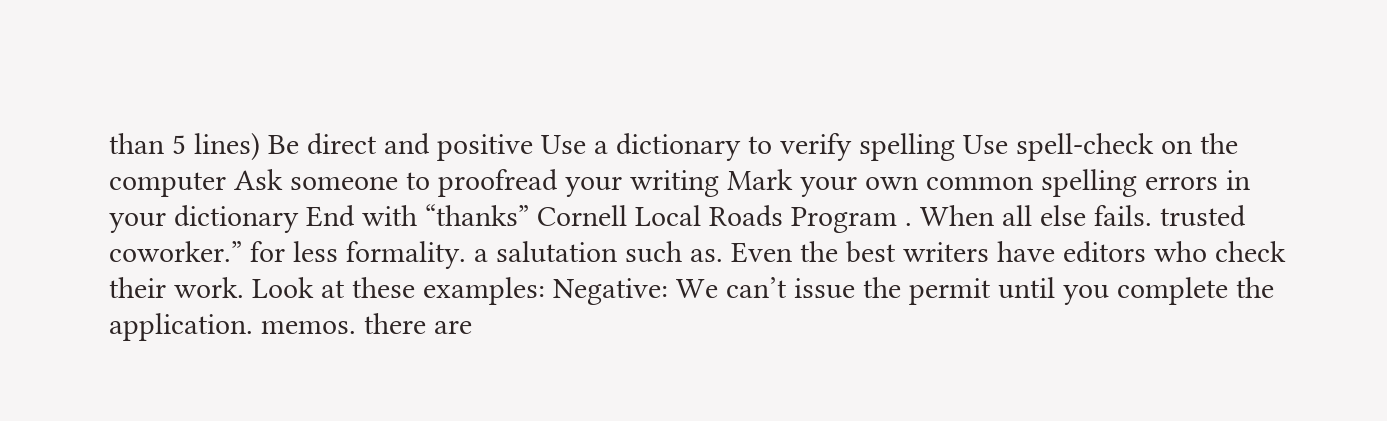than 5 lines) Be direct and positive Use a dictionary to verify spelling Use spell-check on the computer Ask someone to proofread your writing Mark your own common spelling errors in your dictionary End with “thanks” Cornell Local Roads Program . When all else fails. trusted coworker.” for less formality. a salutation such as. Even the best writers have editors who check their work. Look at these examples: Negative: We can’t issue the permit until you complete the application. memos. there are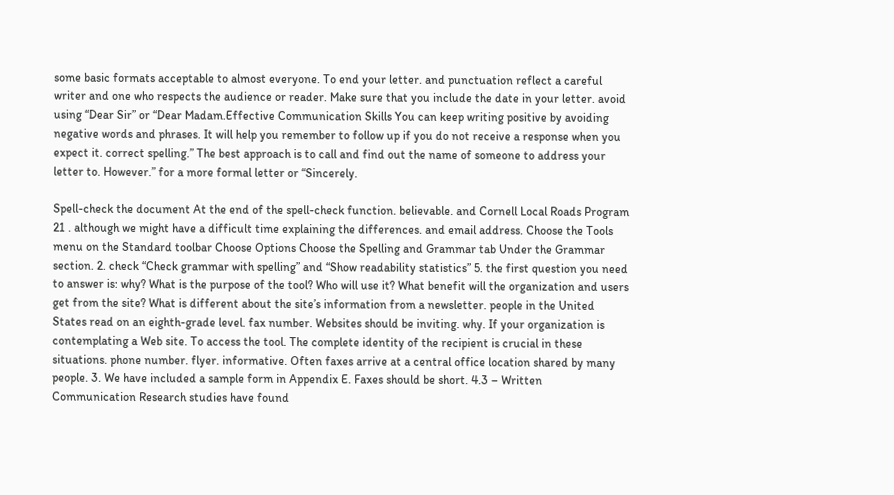some basic formats acceptable to almost everyone. To end your letter. and punctuation reflect a careful writer and one who respects the audience or reader. Make sure that you include the date in your letter. avoid using “Dear Sir” or “Dear Madam.Effective Communication Skills You can keep writing positive by avoiding negative words and phrases. It will help you remember to follow up if you do not receive a response when you expect it. correct spelling.” The best approach is to call and find out the name of someone to address your letter to. However.” for a more formal letter or “Sincerely.

Spell-check the document At the end of the spell-check function. believable. and Cornell Local Roads Program 21 . although we might have a difficult time explaining the differences. and email address. Choose the Tools menu on the Standard toolbar Choose Options Choose the Spelling and Grammar tab Under the Grammar section. 2. check “Check grammar with spelling” and “Show readability statistics” 5. the first question you need to answer is: why? What is the purpose of the tool? Who will use it? What benefit will the organization and users get from the site? What is different about the site’s information from a newsletter. people in the United States read on an eighth-grade level. fax number. Websites should be inviting. why. If your organization is contemplating a Web site. To access the tool. The complete identity of the recipient is crucial in these situations. phone number. flyer. informative. Often faxes arrive at a central office location shared by many people. 3. We have included a sample form in Appendix E. Faxes should be short. 4.3 – Written Communication Research studies have found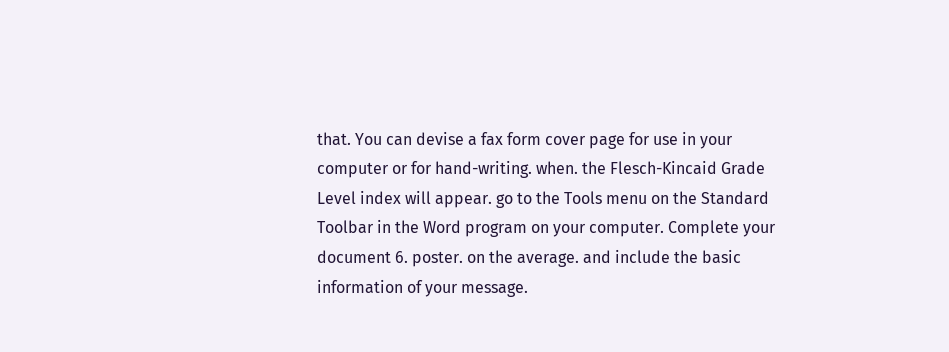that. You can devise a fax form cover page for use in your computer or for hand-writing. when. the Flesch-Kincaid Grade Level index will appear. go to the Tools menu on the Standard Toolbar in the Word program on your computer. Complete your document 6. poster. on the average. and include the basic information of your message.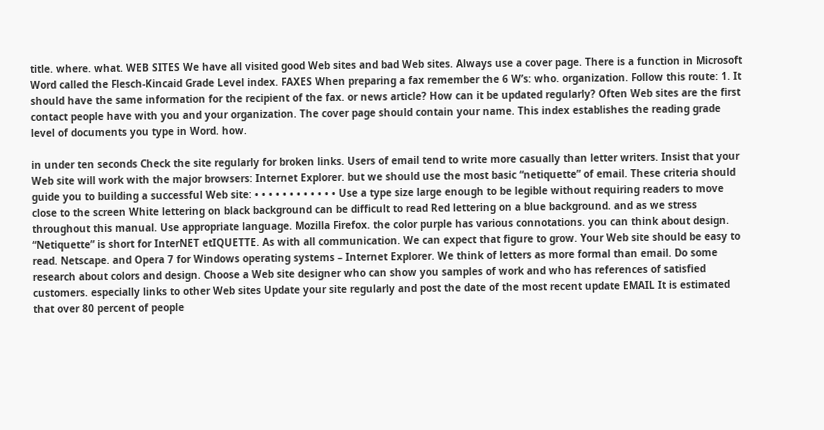title. where. what. WEB SITES We have all visited good Web sites and bad Web sites. Always use a cover page. There is a function in Microsoft Word called the Flesch-Kincaid Grade Level index. FAXES When preparing a fax remember the 6 W’s: who. organization. Follow this route: 1. It should have the same information for the recipient of the fax. or news article? How can it be updated regularly? Often Web sites are the first contact people have with you and your organization. The cover page should contain your name. This index establishes the reading grade level of documents you type in Word. how.

in under ten seconds Check the site regularly for broken links. Users of email tend to write more casually than letter writers. Insist that your Web site will work with the major browsers: Internet Explorer. but we should use the most basic “netiquette” of email. These criteria should guide you to building a successful Web site: • • • • • • • • • • • • Use a type size large enough to be legible without requiring readers to move close to the screen White lettering on black background can be difficult to read Red lettering on a blue background. and as we stress throughout this manual. Use appropriate language. Mozilla Firefox. the color purple has various connotations. you can think about design. “Netiquette” is short for InterNET etIQUETTE. As with all communication. We can expect that figure to grow. Your Web site should be easy to read. Netscape. and Opera 7 for Windows operating systems – Internet Explorer. We think of letters as more formal than email. Do some research about colors and design. Choose a Web site designer who can show you samples of work and who has references of satisfied customers. especially links to other Web sites Update your site regularly and post the date of the most recent update EMAIL It is estimated that over 80 percent of people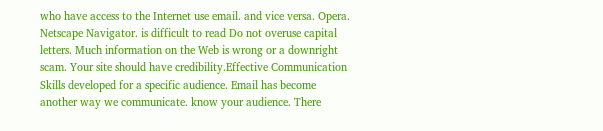who have access to the Internet use email. and vice versa. Opera. Netscape Navigator. is difficult to read Do not overuse capital letters. Much information on the Web is wrong or a downright scam. Your site should have credibility.Effective Communication Skills developed for a specific audience. Email has become another way we communicate. know your audience. There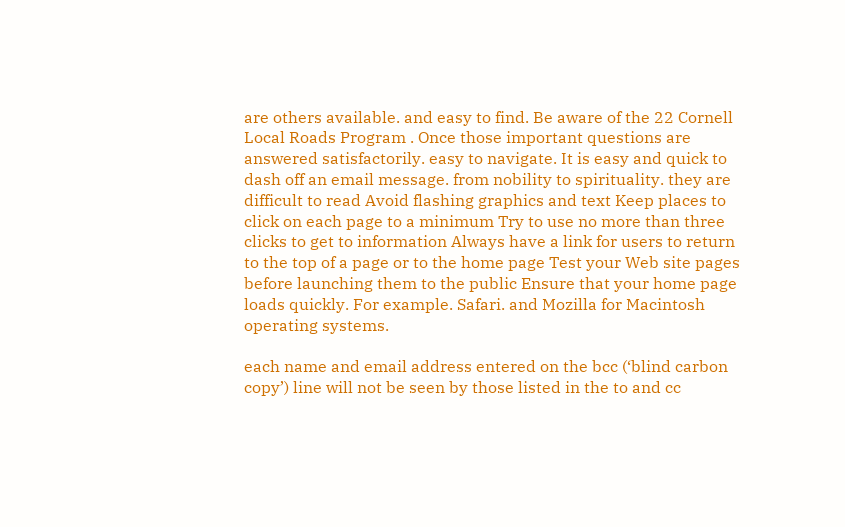are others available. and easy to find. Be aware of the 22 Cornell Local Roads Program . Once those important questions are answered satisfactorily. easy to navigate. It is easy and quick to dash off an email message. from nobility to spirituality. they are difficult to read Avoid flashing graphics and text Keep places to click on each page to a minimum Try to use no more than three clicks to get to information Always have a link for users to return to the top of a page or to the home page Test your Web site pages before launching them to the public Ensure that your home page loads quickly. For example. Safari. and Mozilla for Macintosh operating systems.

each name and email address entered on the bcc (‘blind carbon copy’) line will not be seen by those listed in the to and cc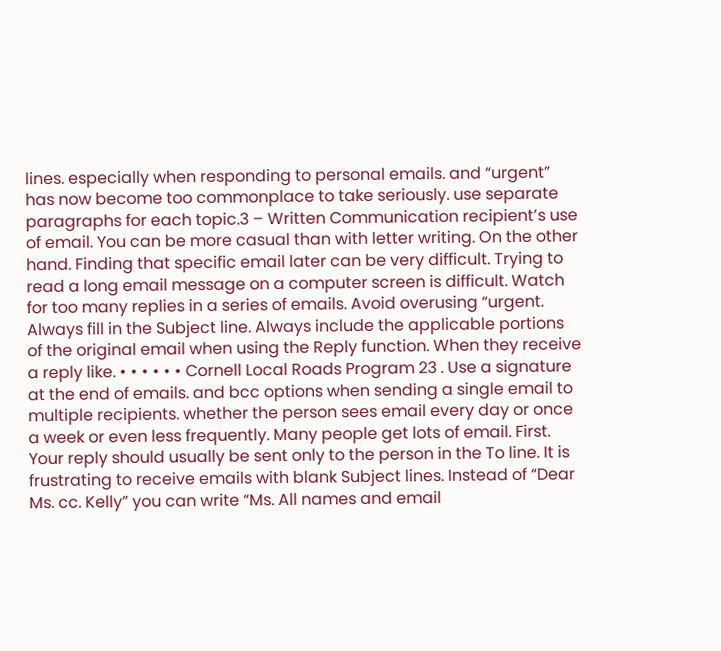lines. especially when responding to personal emails. and “urgent” has now become too commonplace to take seriously. use separate paragraphs for each topic.3 – Written Communication recipient’s use of email. You can be more casual than with letter writing. On the other hand. Finding that specific email later can be very difficult. Trying to read a long email message on a computer screen is difficult. Watch for too many replies in a series of emails. Avoid overusing “urgent. Always fill in the Subject line. Always include the applicable portions of the original email when using the Reply function. When they receive a reply like. • • • • • • Cornell Local Roads Program 23 . Use a signature at the end of emails. and bcc options when sending a single email to multiple recipients. whether the person sees email every day or once a week or even less frequently. Many people get lots of email. First. Your reply should usually be sent only to the person in the To line. It is frustrating to receive emails with blank Subject lines. Instead of “Dear Ms. cc. Kelly” you can write “Ms. All names and email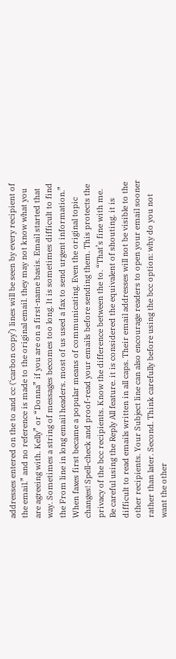addresses entered on the to and cc (‘carbon copy’) lines will be seen by every recipient of the email.” and no reference is made to the original email. they may not know what you are agreeing with. Kelly” or “Donna” if you are on a first-name basis. Email started that way. Sometimes a string of messages becomes too long. It is sometimes difficult to find the From line in long email headers. most of us used a fax to send urgent information.” When faxes first became a popular means of communicating. Even the original topic changes! Spell-check and proof-read your emails before sending them. This protects the privacy of the bcc recipients. Know the difference between the to. “That’s fine with me. Be careful using the Reply All feature. it is considered the equivalent of shouting. it is difficult to read emails written in all caps. Their email addresses will not be visible to the other recipients. Your Subject line can also encourage readers to open your email sooner rather than later. Second. Think carefully before using the bcc option: why do you not want the other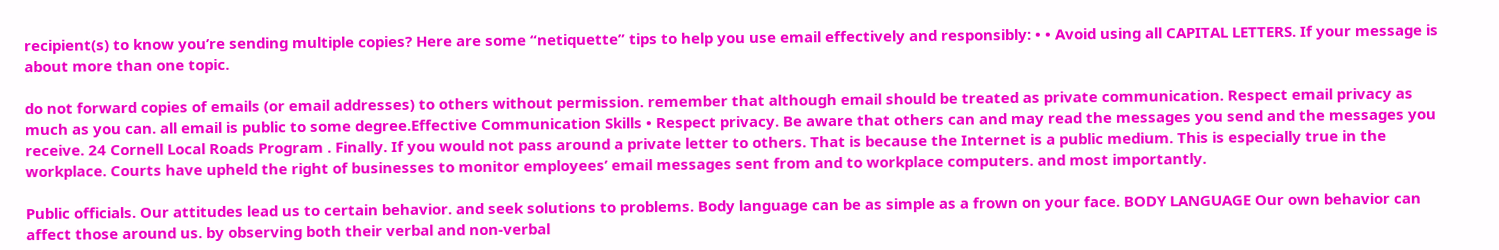recipient(s) to know you’re sending multiple copies? Here are some “netiquette” tips to help you use email effectively and responsibly: • • Avoid using all CAPITAL LETTERS. If your message is about more than one topic.

do not forward copies of emails (or email addresses) to others without permission. remember that although email should be treated as private communication. Respect email privacy as much as you can. all email is public to some degree.Effective Communication Skills • Respect privacy. Be aware that others can and may read the messages you send and the messages you receive. 24 Cornell Local Roads Program . Finally. If you would not pass around a private letter to others. That is because the Internet is a public medium. This is especially true in the workplace. Courts have upheld the right of businesses to monitor employees’ email messages sent from and to workplace computers. and most importantly.

Public officials. Our attitudes lead us to certain behavior. and seek solutions to problems. Body language can be as simple as a frown on your face. BODY LANGUAGE Our own behavior can affect those around us. by observing both their verbal and non-verbal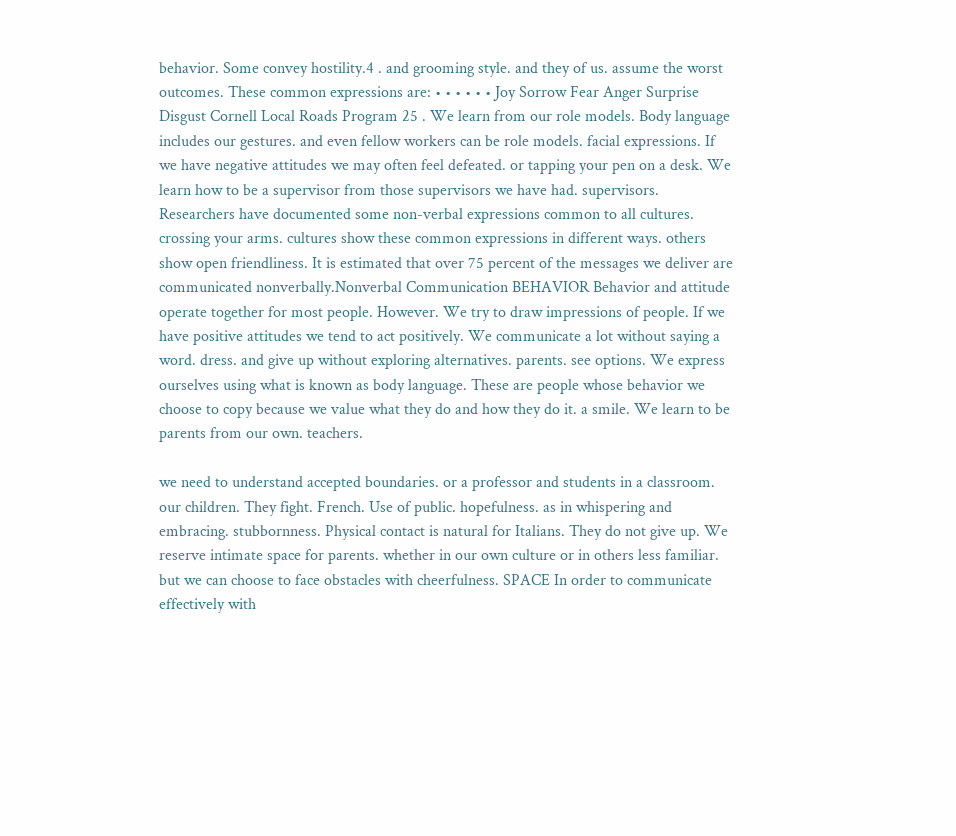behavior. Some convey hostility.4 . and grooming style. and they of us. assume the worst outcomes. These common expressions are: • • • • • • Joy Sorrow Fear Anger Surprise Disgust Cornell Local Roads Program 25 . We learn from our role models. Body language includes our gestures. and even fellow workers can be role models. facial expressions. If we have negative attitudes we may often feel defeated. or tapping your pen on a desk. We learn how to be a supervisor from those supervisors we have had. supervisors. Researchers have documented some non-verbal expressions common to all cultures. crossing your arms. cultures show these common expressions in different ways. others show open friendliness. It is estimated that over 75 percent of the messages we deliver are communicated nonverbally.Nonverbal Communication BEHAVIOR Behavior and attitude operate together for most people. However. We try to draw impressions of people. If we have positive attitudes we tend to act positively. We communicate a lot without saying a word. dress. and give up without exploring alternatives. parents. see options. We express ourselves using what is known as body language. These are people whose behavior we choose to copy because we value what they do and how they do it. a smile. We learn to be parents from our own. teachers.

we need to understand accepted boundaries. or a professor and students in a classroom. our children. They fight. French. Use of public. hopefulness. as in whispering and embracing. stubbornness. Physical contact is natural for Italians. They do not give up. We reserve intimate space for parents. whether in our own culture or in others less familiar. but we can choose to face obstacles with cheerfulness. SPACE In order to communicate effectively with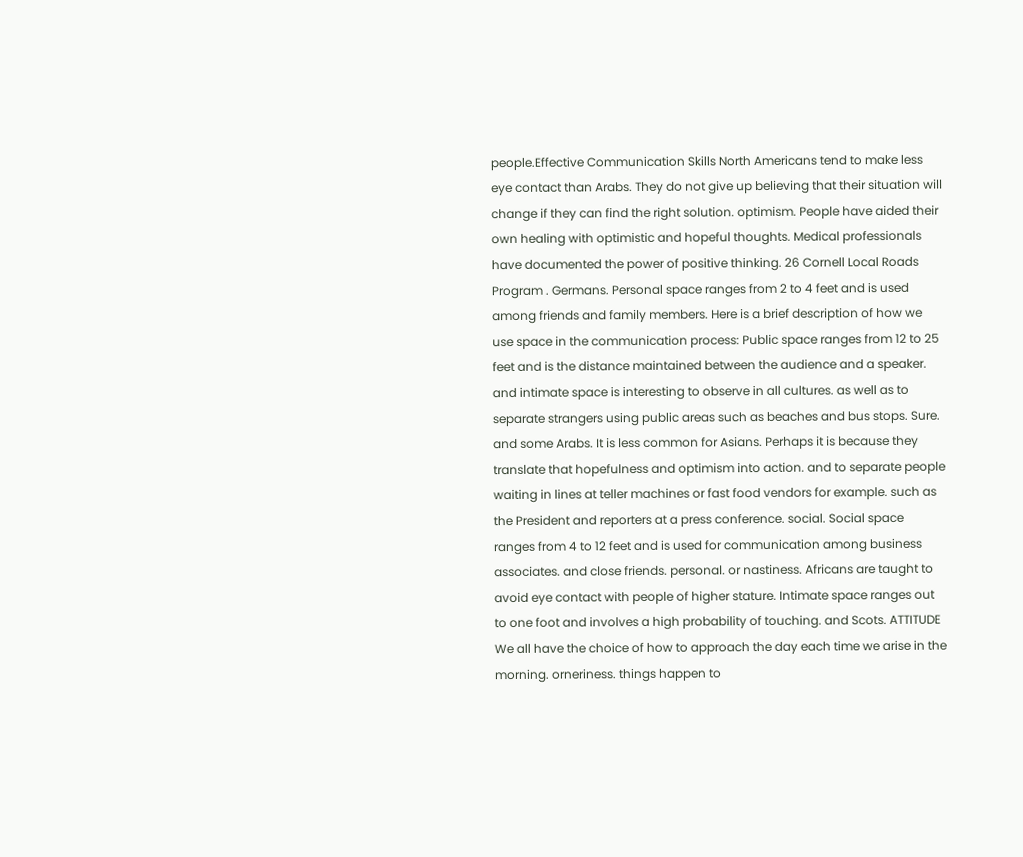people.Effective Communication Skills North Americans tend to make less eye contact than Arabs. They do not give up believing that their situation will change if they can find the right solution. optimism. People have aided their own healing with optimistic and hopeful thoughts. Medical professionals have documented the power of positive thinking. 26 Cornell Local Roads Program . Germans. Personal space ranges from 2 to 4 feet and is used among friends and family members. Here is a brief description of how we use space in the communication process: Public space ranges from 12 to 25 feet and is the distance maintained between the audience and a speaker. and intimate space is interesting to observe in all cultures. as well as to separate strangers using public areas such as beaches and bus stops. Sure. and some Arabs. It is less common for Asians. Perhaps it is because they translate that hopefulness and optimism into action. and to separate people waiting in lines at teller machines or fast food vendors for example. such as the President and reporters at a press conference. social. Social space ranges from 4 to 12 feet and is used for communication among business associates. and close friends. personal. or nastiness. Africans are taught to avoid eye contact with people of higher stature. Intimate space ranges out to one foot and involves a high probability of touching. and Scots. ATTITUDE We all have the choice of how to approach the day each time we arise in the morning. orneriness. things happen to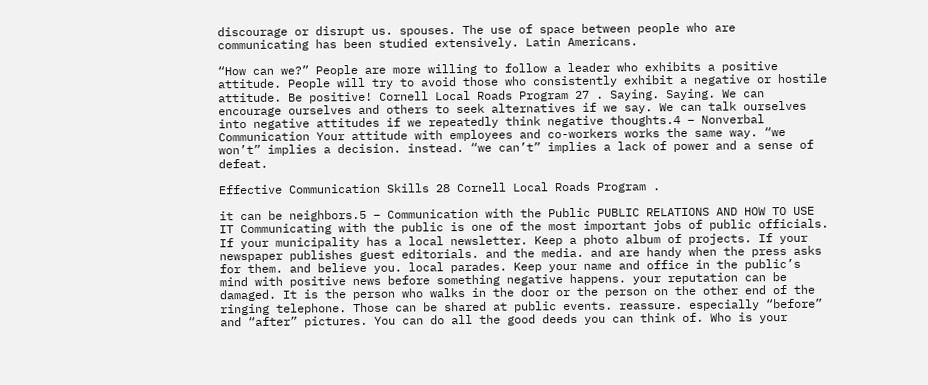discourage or disrupt us. spouses. The use of space between people who are communicating has been studied extensively. Latin Americans.

“How can we?” People are more willing to follow a leader who exhibits a positive attitude. People will try to avoid those who consistently exhibit a negative or hostile attitude. Be positive! Cornell Local Roads Program 27 . Saying. Saying. We can encourage ourselves and others to seek alternatives if we say. We can talk ourselves into negative attitudes if we repeatedly think negative thoughts.4 – Nonverbal Communication Your attitude with employees and co-workers works the same way. “we won’t” implies a decision. instead. “we can’t” implies a lack of power and a sense of defeat.

Effective Communication Skills 28 Cornell Local Roads Program .

it can be neighbors.5 – Communication with the Public PUBLIC RELATIONS AND HOW TO USE IT Communicating with the public is one of the most important jobs of public officials. If your municipality has a local newsletter. Keep a photo album of projects. If your newspaper publishes guest editorials. and the media. and are handy when the press asks for them. and believe you. local parades. Keep your name and office in the public’s mind with positive news before something negative happens. your reputation can be damaged. It is the person who walks in the door or the person on the other end of the ringing telephone. Those can be shared at public events. reassure. especially “before” and “after” pictures. You can do all the good deeds you can think of. Who is your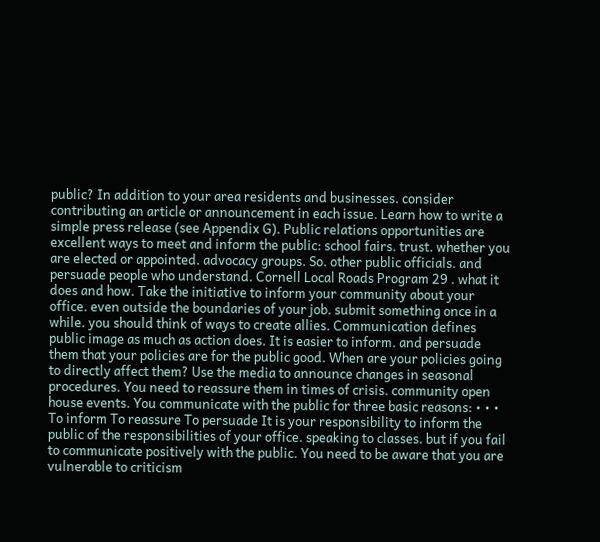public? In addition to your area residents and businesses. consider contributing an article or announcement in each issue. Learn how to write a simple press release (see Appendix G). Public relations opportunities are excellent ways to meet and inform the public: school fairs. trust. whether you are elected or appointed. advocacy groups. So. other public officials. and persuade people who understand. Cornell Local Roads Program 29 . what it does and how. Take the initiative to inform your community about your office. even outside the boundaries of your job. submit something once in a while. you should think of ways to create allies. Communication defines public image as much as action does. It is easier to inform. and persuade them that your policies are for the public good. When are your policies going to directly affect them? Use the media to announce changes in seasonal procedures. You need to reassure them in times of crisis. community open house events. You communicate with the public for three basic reasons: • • • To inform To reassure To persuade It is your responsibility to inform the public of the responsibilities of your office. speaking to classes. but if you fail to communicate positively with the public. You need to be aware that you are vulnerable to criticism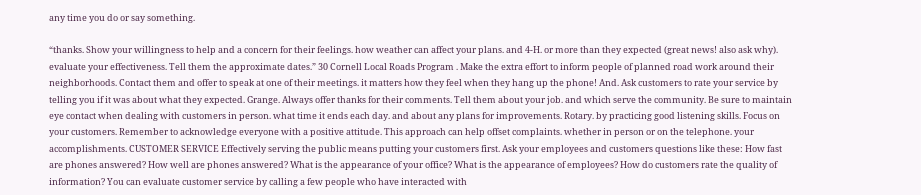any time you do or say something.

“thanks. Show your willingness to help and a concern for their feelings. how weather can affect your plans. and 4-H. or more than they expected (great news! also ask why). evaluate your effectiveness. Tell them the approximate dates.” 30 Cornell Local Roads Program . Make the extra effort to inform people of planned road work around their neighborhoods. Contact them and offer to speak at one of their meetings. it matters how they feel when they hang up the phone! And. Ask customers to rate your service by telling you if it was about what they expected. Grange. Always offer thanks for their comments. Tell them about your job. and which serve the community. Be sure to maintain eye contact when dealing with customers in person. what time it ends each day. and about any plans for improvements. Rotary. by practicing good listening skills. Focus on your customers. Remember to acknowledge everyone with a positive attitude. This approach can help offset complaints. whether in person or on the telephone. your accomplishments. CUSTOMER SERVICE Effectively serving the public means putting your customers first. Ask your employees and customers questions like these: How fast are phones answered? How well are phones answered? What is the appearance of your office? What is the appearance of employees? How do customers rate the quality of information? You can evaluate customer service by calling a few people who have interacted with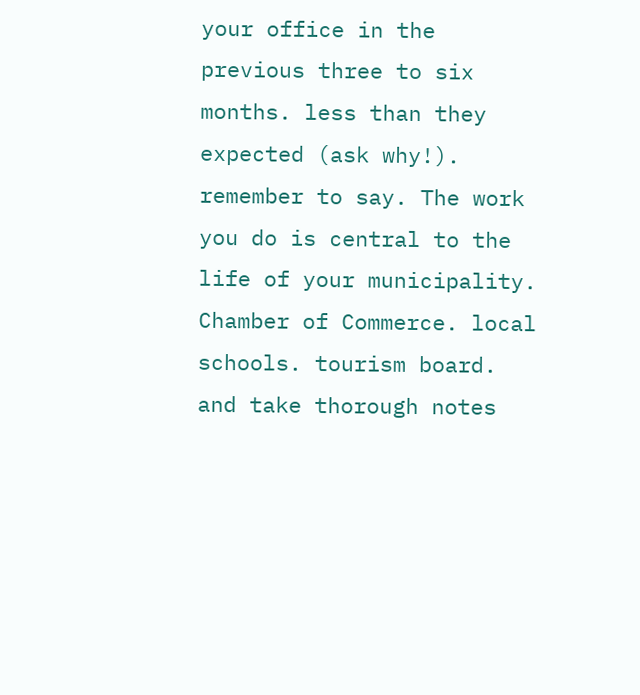your office in the previous three to six months. less than they expected (ask why!). remember to say. The work you do is central to the life of your municipality. Chamber of Commerce. local schools. tourism board. and take thorough notes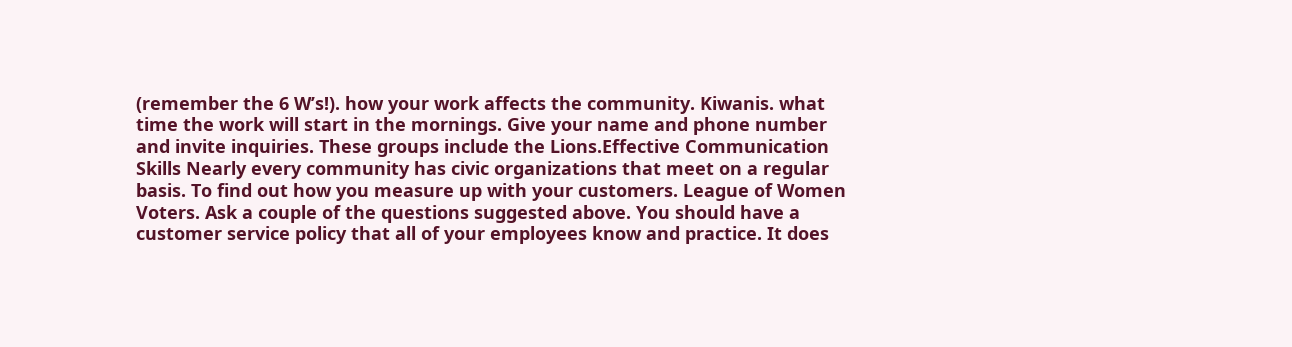(remember the 6 W’s!). how your work affects the community. Kiwanis. what time the work will start in the mornings. Give your name and phone number and invite inquiries. These groups include the Lions.Effective Communication Skills Nearly every community has civic organizations that meet on a regular basis. To find out how you measure up with your customers. League of Women Voters. Ask a couple of the questions suggested above. You should have a customer service policy that all of your employees know and practice. It does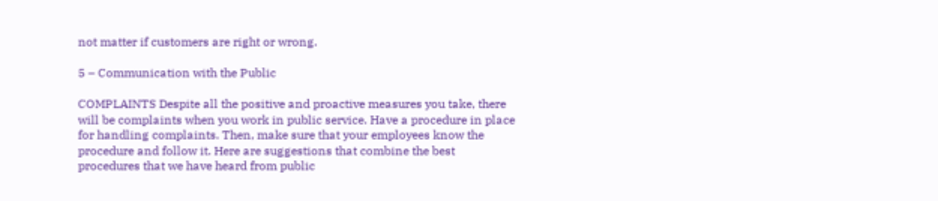not matter if customers are right or wrong.

5 – Communication with the Public

COMPLAINTS Despite all the positive and proactive measures you take, there will be complaints when you work in public service. Have a procedure in place for handling complaints. Then, make sure that your employees know the procedure and follow it. Here are suggestions that combine the best procedures that we have heard from public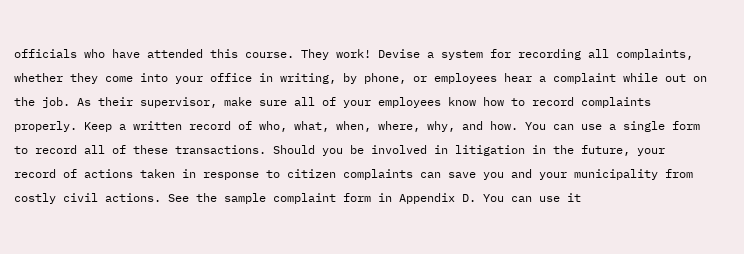officials who have attended this course. They work! Devise a system for recording all complaints, whether they come into your office in writing, by phone, or employees hear a complaint while out on the job. As their supervisor, make sure all of your employees know how to record complaints properly. Keep a written record of who, what, when, where, why, and how. You can use a single form to record all of these transactions. Should you be involved in litigation in the future, your record of actions taken in response to citizen complaints can save you and your municipality from costly civil actions. See the sample complaint form in Appendix D. You can use it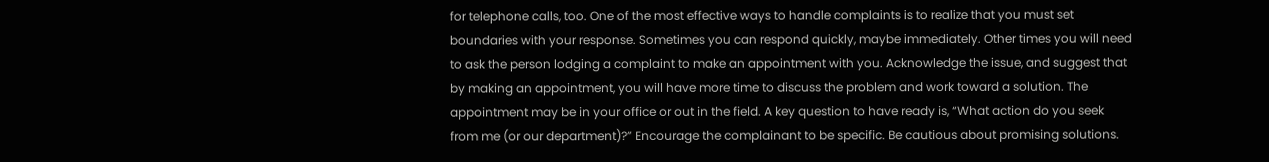for telephone calls, too. One of the most effective ways to handle complaints is to realize that you must set boundaries with your response. Sometimes you can respond quickly, maybe immediately. Other times you will need to ask the person lodging a complaint to make an appointment with you. Acknowledge the issue, and suggest that by making an appointment, you will have more time to discuss the problem and work toward a solution. The appointment may be in your office or out in the field. A key question to have ready is, “What action do you seek from me (or our department)?” Encourage the complainant to be specific. Be cautious about promising solutions.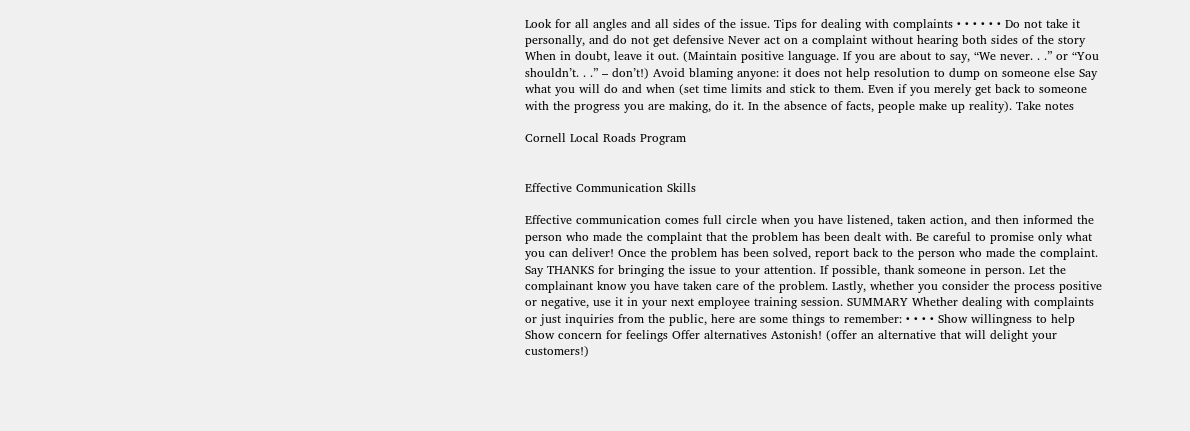Look for all angles and all sides of the issue. Tips for dealing with complaints • • • • • • Do not take it personally, and do not get defensive Never act on a complaint without hearing both sides of the story When in doubt, leave it out. (Maintain positive language. If you are about to say, “We never. . .” or “You shouldn’t. . .” – don’t!) Avoid blaming anyone: it does not help resolution to dump on someone else Say what you will do and when (set time limits and stick to them. Even if you merely get back to someone with the progress you are making, do it. In the absence of facts, people make up reality). Take notes

Cornell Local Roads Program


Effective Communication Skills

Effective communication comes full circle when you have listened, taken action, and then informed the person who made the complaint that the problem has been dealt with. Be careful to promise only what you can deliver! Once the problem has been solved, report back to the person who made the complaint. Say THANKS for bringing the issue to your attention. If possible, thank someone in person. Let the complainant know you have taken care of the problem. Lastly, whether you consider the process positive or negative, use it in your next employee training session. SUMMARY Whether dealing with complaints or just inquiries from the public, here are some things to remember: • • • • Show willingness to help Show concern for feelings Offer alternatives Astonish! (offer an alternative that will delight your customers!)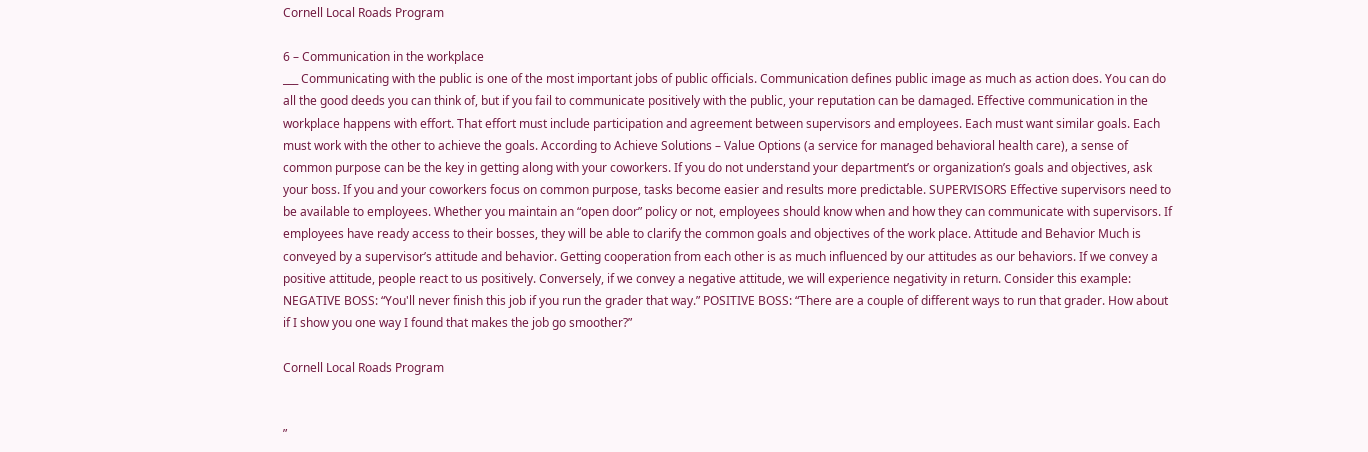Cornell Local Roads Program

6 – Communication in the workplace
___ Communicating with the public is one of the most important jobs of public officials. Communication defines public image as much as action does. You can do all the good deeds you can think of, but if you fail to communicate positively with the public, your reputation can be damaged. Effective communication in the workplace happens with effort. That effort must include participation and agreement between supervisors and employees. Each must want similar goals. Each must work with the other to achieve the goals. According to Achieve Solutions – Value Options (a service for managed behavioral health care), a sense of common purpose can be the key in getting along with your coworkers. If you do not understand your department’s or organization’s goals and objectives, ask your boss. If you and your coworkers focus on common purpose, tasks become easier and results more predictable. SUPERVISORS Effective supervisors need to be available to employees. Whether you maintain an “open door” policy or not, employees should know when and how they can communicate with supervisors. If employees have ready access to their bosses, they will be able to clarify the common goals and objectives of the work place. Attitude and Behavior Much is conveyed by a supervisor’s attitude and behavior. Getting cooperation from each other is as much influenced by our attitudes as our behaviors. If we convey a positive attitude, people react to us positively. Conversely, if we convey a negative attitude, we will experience negativity in return. Consider this example: NEGATIVE BOSS: “You'll never finish this job if you run the grader that way.” POSITIVE BOSS: “There are a couple of different ways to run that grader. How about if I show you one way I found that makes the job go smoother?”

Cornell Local Roads Program


”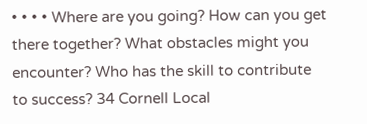• • • • Where are you going? How can you get there together? What obstacles might you encounter? Who has the skill to contribute to success? 34 Cornell Local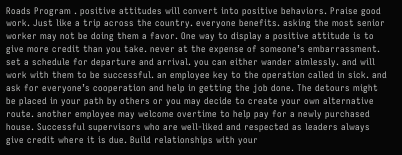Roads Program . positive attitudes will convert into positive behaviors. Praise good work. Just like a trip across the country. everyone benefits. asking the most senior worker may not be doing them a favor. One way to display a positive attitude is to give more credit than you take. never at the expense of someone’s embarrassment. set a schedule for departure and arrival. you can either wander aimlessly. and will work with them to be successful. an employee key to the operation called in sick. and ask for everyone’s cooperation and help in getting the job done. The detours might be placed in your path by others or you may decide to create your own alternative route. another employee may welcome overtime to help pay for a newly purchased house. Successful supervisors who are well-liked and respected as leaders always give credit where it is due. Build relationships with your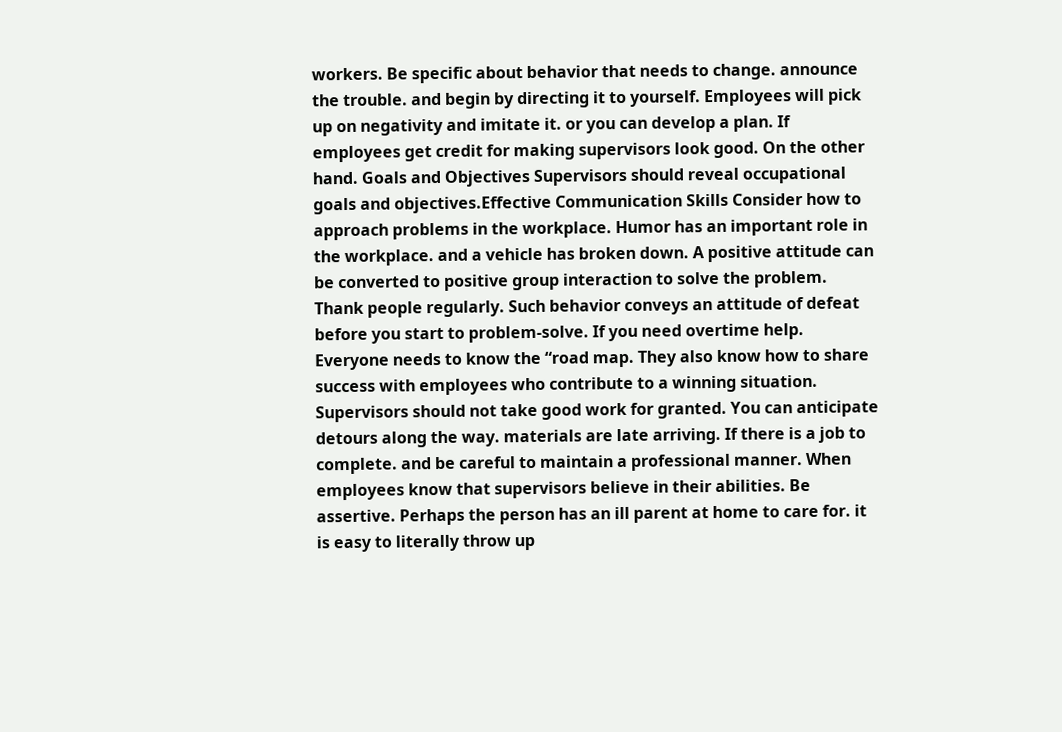workers. Be specific about behavior that needs to change. announce the trouble. and begin by directing it to yourself. Employees will pick up on negativity and imitate it. or you can develop a plan. If employees get credit for making supervisors look good. On the other hand. Goals and Objectives Supervisors should reveal occupational goals and objectives.Effective Communication Skills Consider how to approach problems in the workplace. Humor has an important role in the workplace. and a vehicle has broken down. A positive attitude can be converted to positive group interaction to solve the problem. Thank people regularly. Such behavior conveys an attitude of defeat before you start to problem-solve. If you need overtime help. Everyone needs to know the “road map. They also know how to share success with employees who contribute to a winning situation. Supervisors should not take good work for granted. You can anticipate detours along the way. materials are late arriving. If there is a job to complete. and be careful to maintain a professional manner. When employees know that supervisors believe in their abilities. Be assertive. Perhaps the person has an ill parent at home to care for. it is easy to literally throw up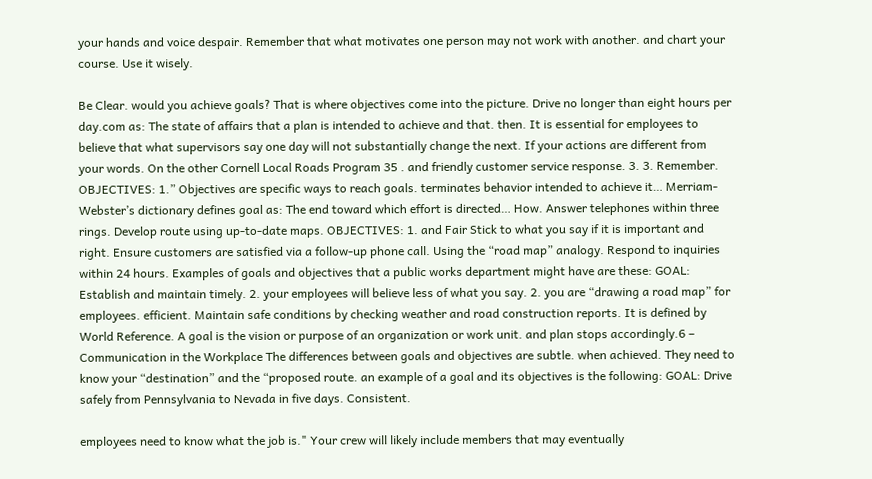your hands and voice despair. Remember that what motivates one person may not work with another. and chart your course. Use it wisely.

Be Clear. would you achieve goals? That is where objectives come into the picture. Drive no longer than eight hours per day.com as: The state of affairs that a plan is intended to achieve and that. then. It is essential for employees to believe that what supervisors say one day will not substantially change the next. If your actions are different from your words. On the other Cornell Local Roads Program 35 . and friendly customer service response. 3. 3. Remember. OBJECTIVES: 1.” Objectives are specific ways to reach goals. terminates behavior intended to achieve it… Merriam-Webster’s dictionary defines goal as: The end toward which effort is directed… How. Answer telephones within three rings. Develop route using up-to-date maps. OBJECTIVES: 1. and Fair Stick to what you say if it is important and right. Ensure customers are satisfied via a follow-up phone call. Using the “road map” analogy. Respond to inquiries within 24 hours. Examples of goals and objectives that a public works department might have are these: GOAL: Establish and maintain timely. 2. your employees will believe less of what you say. 2. you are “drawing a road map” for employees. efficient. Maintain safe conditions by checking weather and road construction reports. It is defined by World Reference. A goal is the vision or purpose of an organization or work unit. and plan stops accordingly.6 – Communication in the Workplace The differences between goals and objectives are subtle. when achieved. They need to know your “destination” and the “proposed route. an example of a goal and its objectives is the following: GOAL: Drive safely from Pennsylvania to Nevada in five days. Consistent.

employees need to know what the job is." Your crew will likely include members that may eventually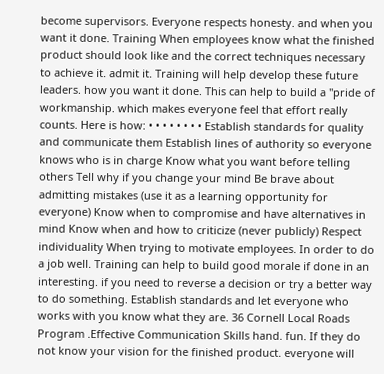become supervisors. Everyone respects honesty. and when you want it done. Training When employees know what the finished product should look like and the correct techniques necessary to achieve it. admit it. Training will help develop these future leaders. how you want it done. This can help to build a "pride of workmanship. which makes everyone feel that effort really counts. Here is how: • • • • • • • • Establish standards for quality and communicate them Establish lines of authority so everyone knows who is in charge Know what you want before telling others Tell why if you change your mind Be brave about admitting mistakes (use it as a learning opportunity for everyone) Know when to compromise and have alternatives in mind Know when and how to criticize (never publicly) Respect individuality When trying to motivate employees. In order to do a job well. Training can help to build good morale if done in an interesting. if you need to reverse a decision or try a better way to do something. Establish standards and let everyone who works with you know what they are. 36 Cornell Local Roads Program .Effective Communication Skills hand. fun. If they do not know your vision for the finished product. everyone will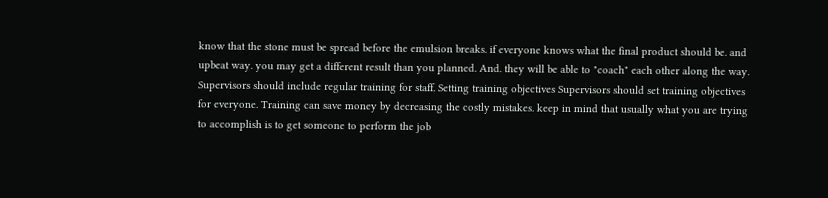know that the stone must be spread before the emulsion breaks. if everyone knows what the final product should be. and upbeat way. you may get a different result than you planned. And. they will be able to "coach" each other along the way. Supervisors should include regular training for staff. Setting training objectives Supervisors should set training objectives for everyone. Training can save money by decreasing the costly mistakes. keep in mind that usually what you are trying to accomplish is to get someone to perform the job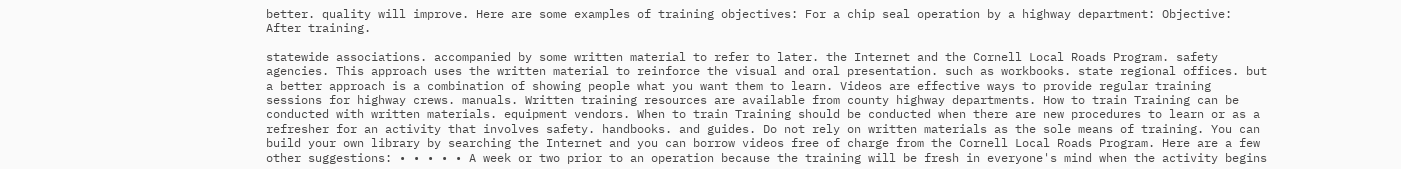better. quality will improve. Here are some examples of training objectives: For a chip seal operation by a highway department: Objective: After training.

statewide associations. accompanied by some written material to refer to later. the Internet and the Cornell Local Roads Program. safety agencies. This approach uses the written material to reinforce the visual and oral presentation. such as workbooks. state regional offices. but a better approach is a combination of showing people what you want them to learn. Videos are effective ways to provide regular training sessions for highway crews. manuals. Written training resources are available from county highway departments. How to train Training can be conducted with written materials. equipment vendors. When to train Training should be conducted when there are new procedures to learn or as a refresher for an activity that involves safety. handbooks. and guides. Do not rely on written materials as the sole means of training. You can build your own library by searching the Internet and you can borrow videos free of charge from the Cornell Local Roads Program. Here are a few other suggestions: • • • • • A week or two prior to an operation because the training will be fresh in everyone's mind when the activity begins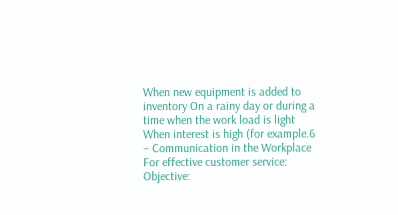When new equipment is added to inventory On a rainy day or during a time when the work load is light When interest is high (for example.6 – Communication in the Workplace For effective customer service: Objective: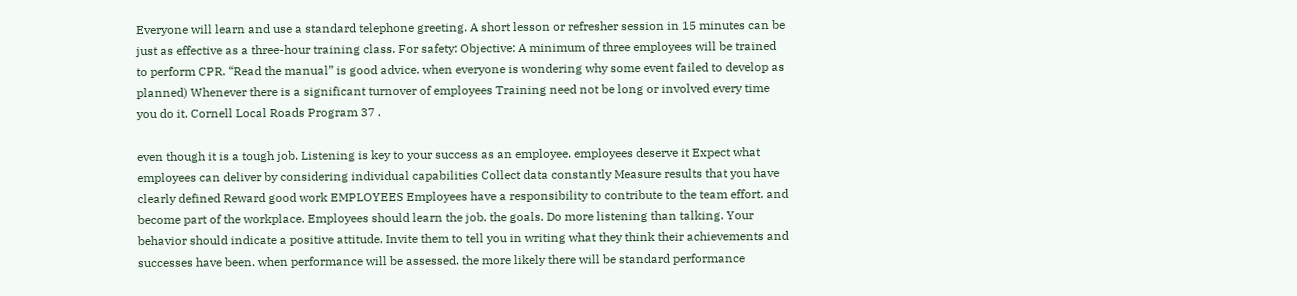Everyone will learn and use a standard telephone greeting. A short lesson or refresher session in 15 minutes can be just as effective as a three-hour training class. For safety: Objective: A minimum of three employees will be trained to perform CPR. “Read the manual” is good advice. when everyone is wondering why some event failed to develop as planned) Whenever there is a significant turnover of employees Training need not be long or involved every time you do it. Cornell Local Roads Program 37 .

even though it is a tough job. Listening is key to your success as an employee. employees deserve it Expect what employees can deliver by considering individual capabilities Collect data constantly Measure results that you have clearly defined Reward good work EMPLOYEES Employees have a responsibility to contribute to the team effort. and become part of the workplace. Employees should learn the job. the goals. Do more listening than talking. Your behavior should indicate a positive attitude. Invite them to tell you in writing what they think their achievements and successes have been. when performance will be assessed. the more likely there will be standard performance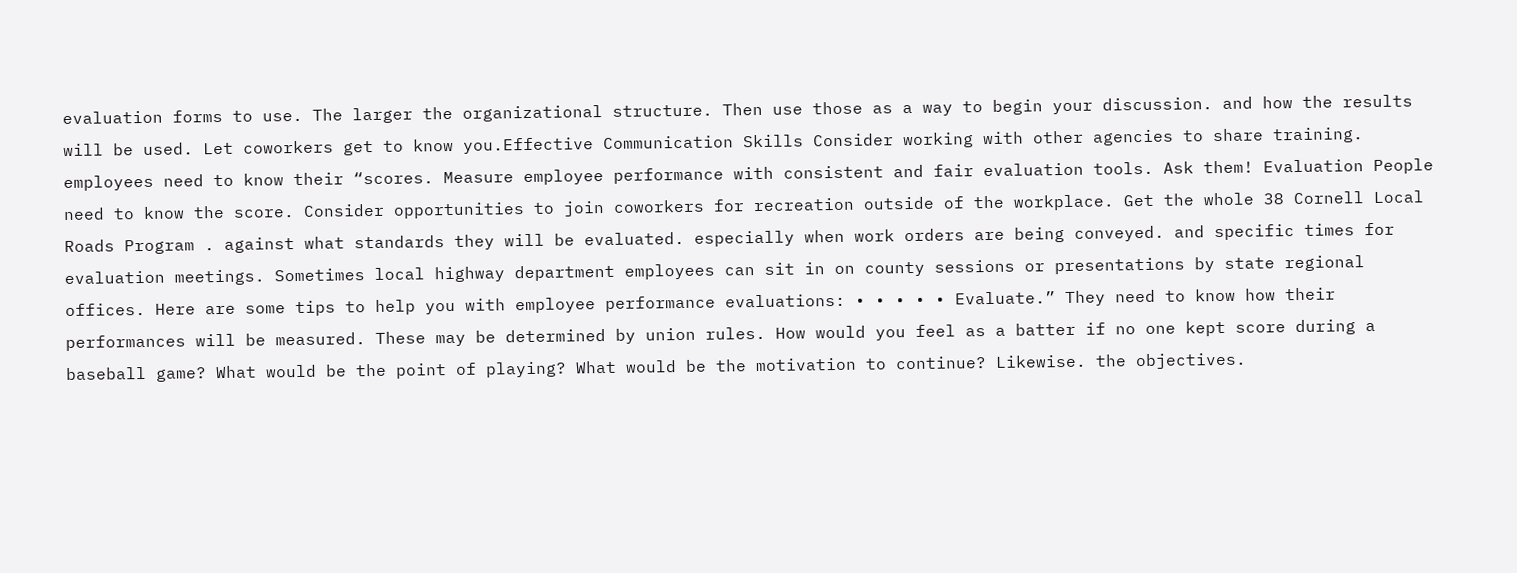evaluation forms to use. The larger the organizational structure. Then use those as a way to begin your discussion. and how the results will be used. Let coworkers get to know you.Effective Communication Skills Consider working with other agencies to share training. employees need to know their “scores. Measure employee performance with consistent and fair evaluation tools. Ask them! Evaluation People need to know the score. Consider opportunities to join coworkers for recreation outside of the workplace. Get the whole 38 Cornell Local Roads Program . against what standards they will be evaluated. especially when work orders are being conveyed. and specific times for evaluation meetings. Sometimes local highway department employees can sit in on county sessions or presentations by state regional offices. Here are some tips to help you with employee performance evaluations: • • • • • Evaluate.” They need to know how their performances will be measured. These may be determined by union rules. How would you feel as a batter if no one kept score during a baseball game? What would be the point of playing? What would be the motivation to continue? Likewise. the objectives.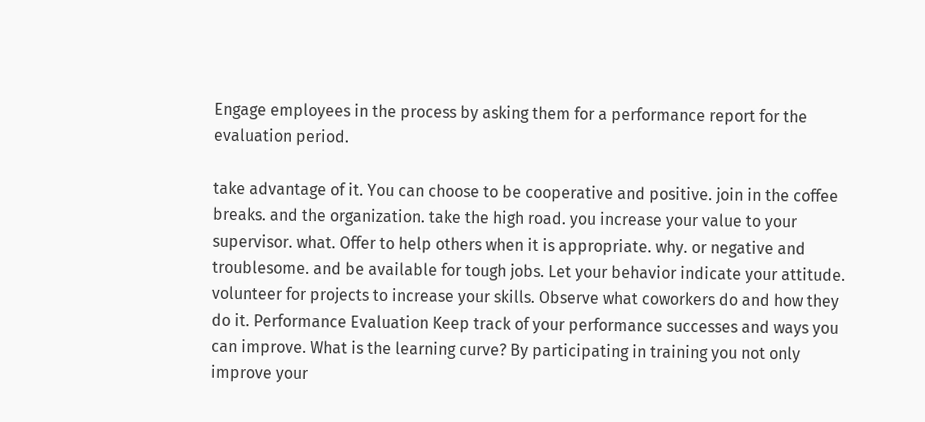Engage employees in the process by asking them for a performance report for the evaluation period.

take advantage of it. You can choose to be cooperative and positive. join in the coffee breaks. and the organization. take the high road. you increase your value to your supervisor. what. Offer to help others when it is appropriate. why. or negative and troublesome. and be available for tough jobs. Let your behavior indicate your attitude. volunteer for projects to increase your skills. Observe what coworkers do and how they do it. Performance Evaluation Keep track of your performance successes and ways you can improve. What is the learning curve? By participating in training you not only improve your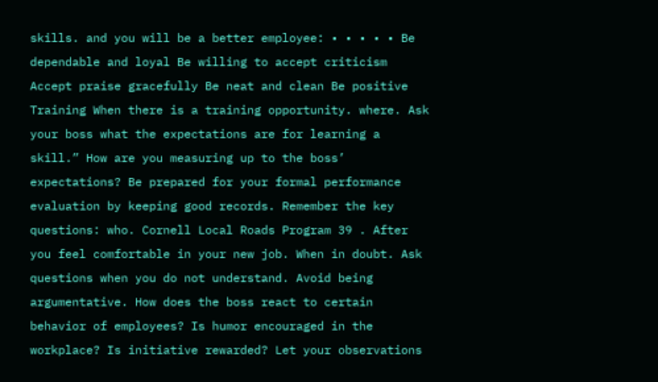skills. and you will be a better employee: • • • • • Be dependable and loyal Be willing to accept criticism Accept praise gracefully Be neat and clean Be positive Training When there is a training opportunity. where. Ask your boss what the expectations are for learning a skill.” How are you measuring up to the boss’ expectations? Be prepared for your formal performance evaluation by keeping good records. Remember the key questions: who. Cornell Local Roads Program 39 . After you feel comfortable in your new job. When in doubt. Ask questions when you do not understand. Avoid being argumentative. How does the boss react to certain behavior of employees? Is humor encouraged in the workplace? Is initiative rewarded? Let your observations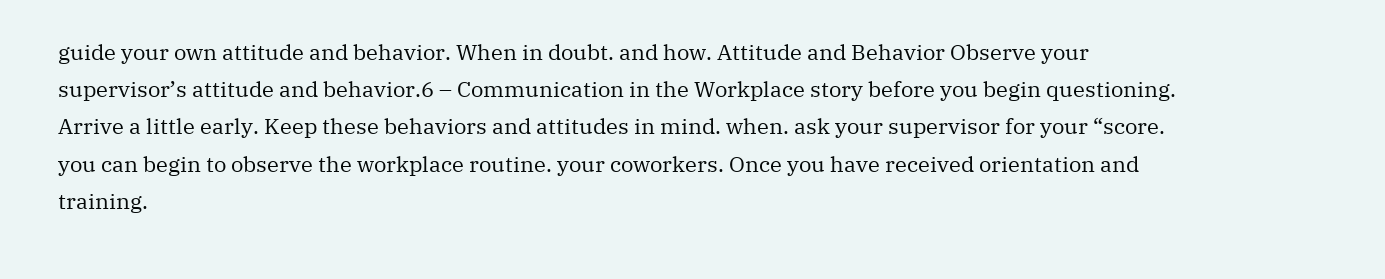guide your own attitude and behavior. When in doubt. and how. Attitude and Behavior Observe your supervisor’s attitude and behavior.6 – Communication in the Workplace story before you begin questioning. Arrive a little early. Keep these behaviors and attitudes in mind. when. ask your supervisor for your “score. you can begin to observe the workplace routine. your coworkers. Once you have received orientation and training.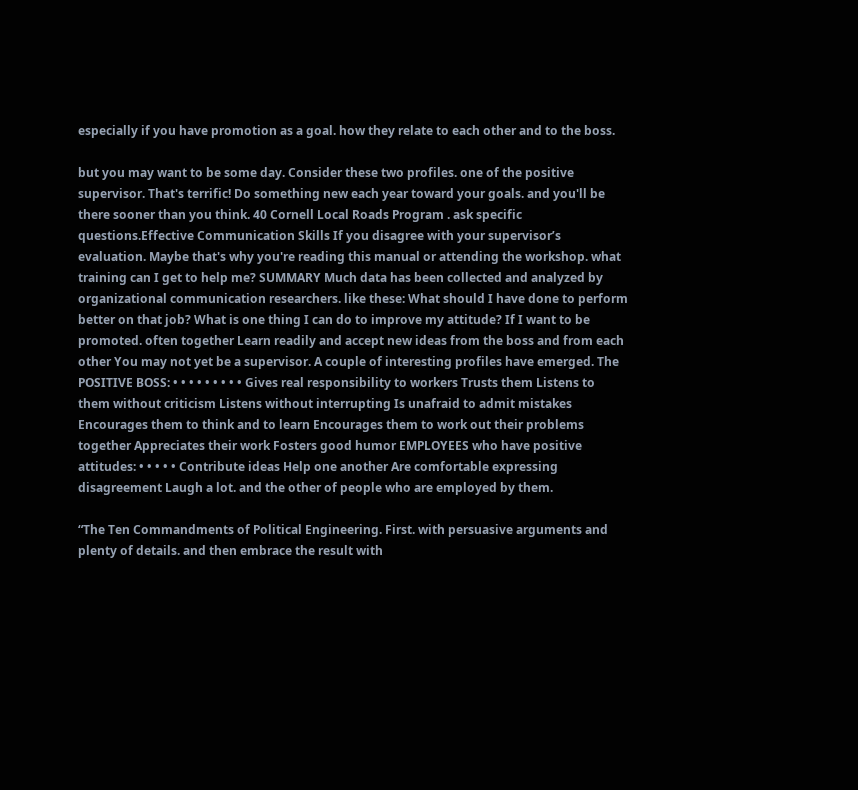especially if you have promotion as a goal. how they relate to each other and to the boss.

but you may want to be some day. Consider these two profiles. one of the positive supervisor. That's terrific! Do something new each year toward your goals. and you'll be there sooner than you think. 40 Cornell Local Roads Program . ask specific questions.Effective Communication Skills If you disagree with your supervisor’s evaluation. Maybe that's why you're reading this manual or attending the workshop. what training can I get to help me? SUMMARY Much data has been collected and analyzed by organizational communication researchers. like these: What should I have done to perform better on that job? What is one thing I can do to improve my attitude? If I want to be promoted. often together Learn readily and accept new ideas from the boss and from each other You may not yet be a supervisor. A couple of interesting profiles have emerged. The POSITIVE BOSS: • • • • • • • • • Gives real responsibility to workers Trusts them Listens to them without criticism Listens without interrupting Is unafraid to admit mistakes Encourages them to think and to learn Encourages them to work out their problems together Appreciates their work Fosters good humor EMPLOYEES who have positive attitudes: • • • • • Contribute ideas Help one another Are comfortable expressing disagreement Laugh a lot. and the other of people who are employed by them.

“The Ten Commandments of Political Engineering. First. with persuasive arguments and plenty of details. and then embrace the result with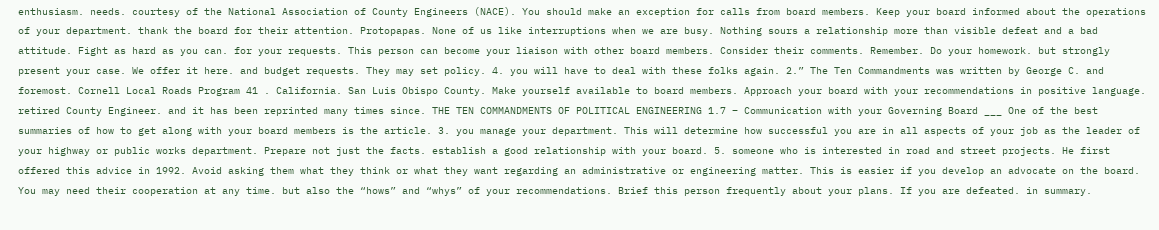enthusiasm. needs. courtesy of the National Association of County Engineers (NACE). You should make an exception for calls from board members. Keep your board informed about the operations of your department. thank the board for their attention. Protopapas. None of us like interruptions when we are busy. Nothing sours a relationship more than visible defeat and a bad attitude. Fight as hard as you can. for your requests. This person can become your liaison with other board members. Consider their comments. Remember. Do your homework. but strongly present your case. We offer it here. and budget requests. They may set policy. 4. you will have to deal with these folks again. 2.” The Ten Commandments was written by George C. and foremost. Cornell Local Roads Program 41 . California. San Luis Obispo County. Make yourself available to board members. Approach your board with your recommendations in positive language. retired County Engineer. and it has been reprinted many times since. THE TEN COMMANDMENTS OF POLITICAL ENGINEERING 1.7 – Communication with your Governing Board ___ One of the best summaries of how to get along with your board members is the article. 3. you manage your department. This will determine how successful you are in all aspects of your job as the leader of your highway or public works department. Prepare not just the facts. establish a good relationship with your board. 5. someone who is interested in road and street projects. He first offered this advice in 1992. Avoid asking them what they think or what they want regarding an administrative or engineering matter. This is easier if you develop an advocate on the board. You may need their cooperation at any time. but also the “hows” and “whys” of your recommendations. Brief this person frequently about your plans. If you are defeated. in summary.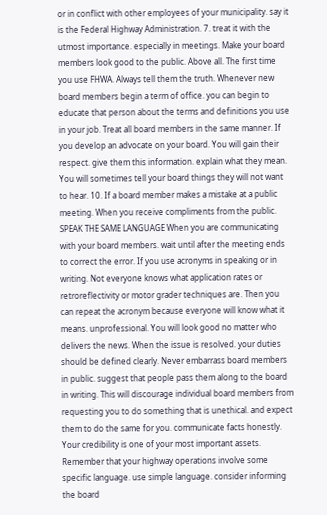or in conflict with other employees of your municipality. say it is the Federal Highway Administration. 7. treat it with the utmost importance. especially in meetings. Make your board members look good to the public. Above all. The first time you use FHWA. Always tell them the truth. Whenever new board members begin a term of office. you can begin to educate that person about the terms and definitions you use in your job. Treat all board members in the same manner. If you develop an advocate on your board. You will gain their respect. give them this information. explain what they mean. You will sometimes tell your board things they will not want to hear. 10. If a board member makes a mistake at a public meeting. When you receive compliments from the public. SPEAK THE SAME LANGUAGE When you are communicating with your board members. wait until after the meeting ends to correct the error. If you use acronyms in speaking or in writing. Not everyone knows what application rates or retroreflectivity or motor grader techniques are. Then you can repeat the acronym because everyone will know what it means. unprofessional. You will look good no matter who delivers the news. When the issue is resolved. your duties should be defined clearly. Never embarrass board members in public. suggest that people pass them along to the board in writing. This will discourage individual board members from requesting you to do something that is unethical. and expect them to do the same for you. communicate facts honestly. Your credibility is one of your most important assets. Remember that your highway operations involve some specific language. use simple language. consider informing the board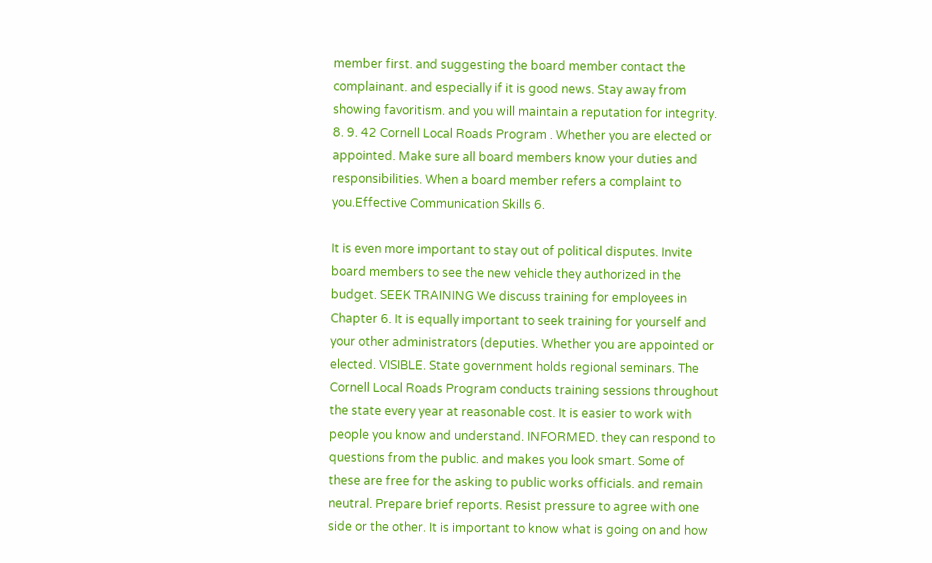member first. and suggesting the board member contact the complainant. and especially if it is good news. Stay away from showing favoritism. and you will maintain a reputation for integrity. 8. 9. 42 Cornell Local Roads Program . Whether you are elected or appointed. Make sure all board members know your duties and responsibilities. When a board member refers a complaint to you.Effective Communication Skills 6.

It is even more important to stay out of political disputes. Invite board members to see the new vehicle they authorized in the budget. SEEK TRAINING We discuss training for employees in Chapter 6. It is equally important to seek training for yourself and your other administrators (deputies. Whether you are appointed or elected. VISIBLE. State government holds regional seminars. The Cornell Local Roads Program conducts training sessions throughout the state every year at reasonable cost. It is easier to work with people you know and understand. INFORMED. they can respond to questions from the public. and makes you look smart. Some of these are free for the asking to public works officials. and remain neutral. Prepare brief reports. Resist pressure to agree with one side or the other. It is important to know what is going on and how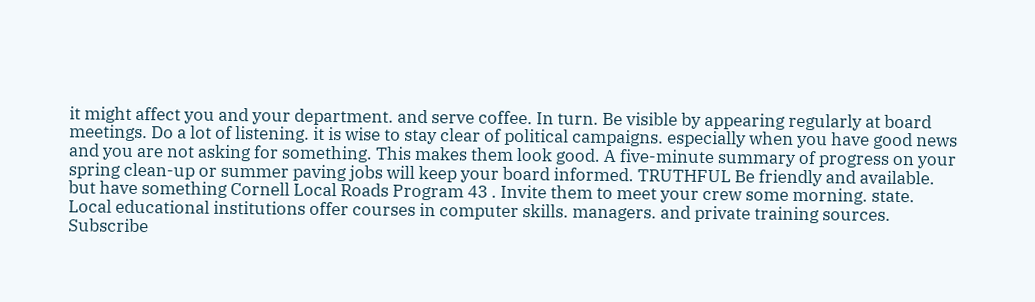it might affect you and your department. and serve coffee. In turn. Be visible by appearing regularly at board meetings. Do a lot of listening. it is wise to stay clear of political campaigns. especially when you have good news and you are not asking for something. This makes them look good. A five-minute summary of progress on your spring clean-up or summer paving jobs will keep your board informed. TRUTHFUL Be friendly and available. but have something Cornell Local Roads Program 43 . Invite them to meet your crew some morning. state. Local educational institutions offer courses in computer skills. managers. and private training sources. Subscribe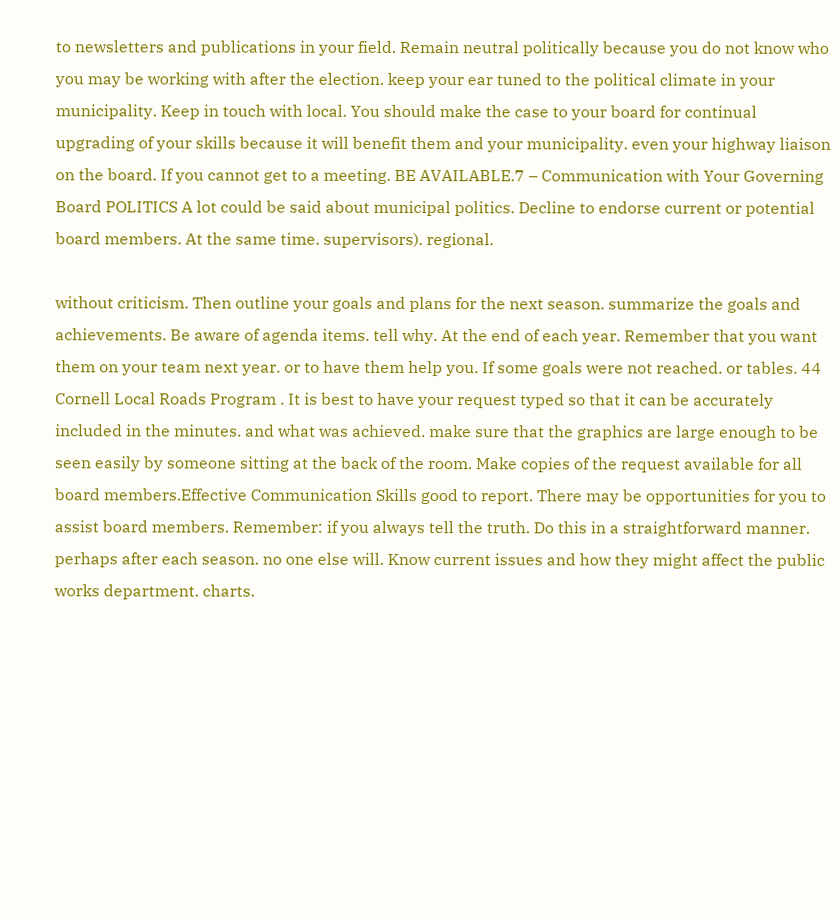to newsletters and publications in your field. Remain neutral politically because you do not know who you may be working with after the election. keep your ear tuned to the political climate in your municipality. Keep in touch with local. You should make the case to your board for continual upgrading of your skills because it will benefit them and your municipality. even your highway liaison on the board. If you cannot get to a meeting. BE AVAILABLE.7 – Communication with Your Governing Board POLITICS A lot could be said about municipal politics. Decline to endorse current or potential board members. At the same time. supervisors). regional.

without criticism. Then outline your goals and plans for the next season. summarize the goals and achievements. Be aware of agenda items. tell why. At the end of each year. Remember that you want them on your team next year. or to have them help you. If some goals were not reached. or tables. 44 Cornell Local Roads Program . It is best to have your request typed so that it can be accurately included in the minutes. and what was achieved. make sure that the graphics are large enough to be seen easily by someone sitting at the back of the room. Make copies of the request available for all board members.Effective Communication Skills good to report. There may be opportunities for you to assist board members. Remember: if you always tell the truth. Do this in a straightforward manner. perhaps after each season. no one else will. Know current issues and how they might affect the public works department. charts.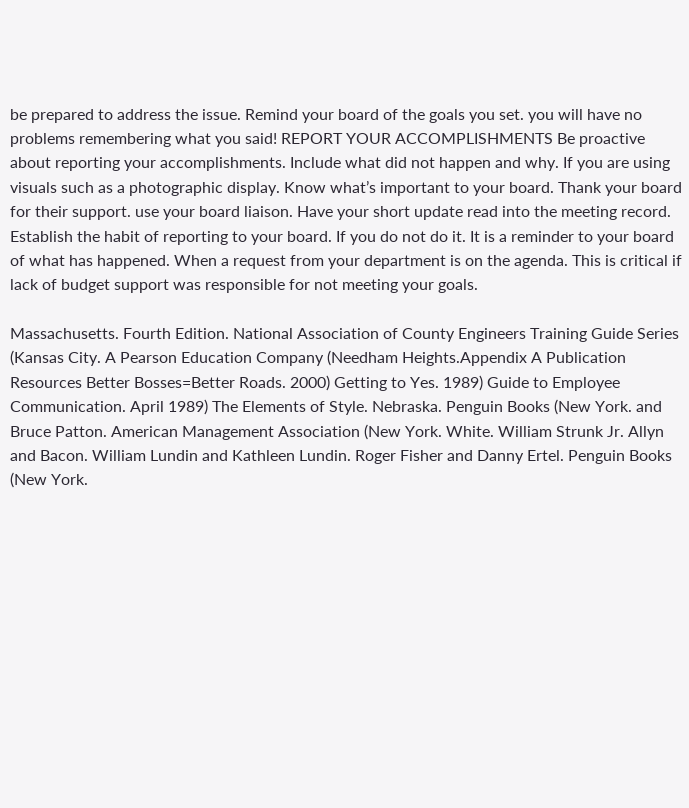be prepared to address the issue. Remind your board of the goals you set. you will have no problems remembering what you said! REPORT YOUR ACCOMPLISHMENTS Be proactive about reporting your accomplishments. Include what did not happen and why. If you are using visuals such as a photographic display. Know what’s important to your board. Thank your board for their support. use your board liaison. Have your short update read into the meeting record. Establish the habit of reporting to your board. If you do not do it. It is a reminder to your board of what has happened. When a request from your department is on the agenda. This is critical if lack of budget support was responsible for not meeting your goals.

Massachusetts. Fourth Edition. National Association of County Engineers Training Guide Series (Kansas City. A Pearson Education Company (Needham Heights.Appendix A Publication Resources Better Bosses=Better Roads. 2000) Getting to Yes. 1989) Guide to Employee Communication. April 1989) The Elements of Style. Nebraska. Penguin Books (New York. and Bruce Patton. American Management Association (New York. White. William Strunk Jr. Allyn and Bacon. William Lundin and Kathleen Lundin. Roger Fisher and Danny Ertel. Penguin Books (New York.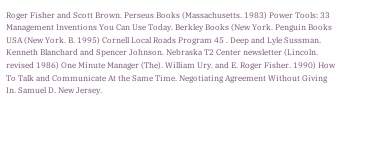Roger Fisher and Scott Brown. Perseus Books (Massachusetts. 1983) Power Tools: 33 Management Inventions You Can Use Today. Berkley Books (New York. Penguin Books USA (New York. B. 1995) Cornell Local Roads Program 45 . Deep and Lyle Sussman. Kenneth Blanchard and Spencer Johnson. Nebraska T2 Center newsletter (Lincoln. revised 1986) One Minute Manager (The). William Ury. and E. Roger Fisher. 1990) How To Talk and Communicate At the Same Time. Negotiating Agreement Without Giving In. Samuel D. New Jersey.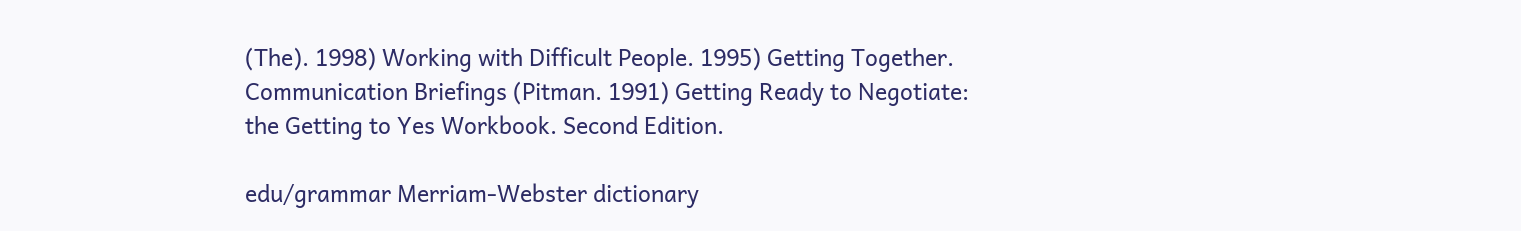(The). 1998) Working with Difficult People. 1995) Getting Together. Communication Briefings (Pitman. 1991) Getting Ready to Negotiate: the Getting to Yes Workbook. Second Edition.

edu/grammar Merriam-Webster dictionary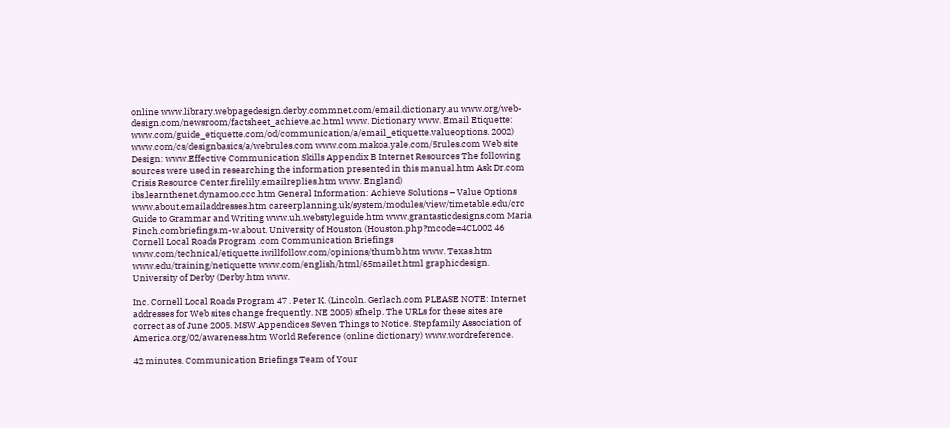online www.library.webpagedesign.derby.commnet.com/email.dictionary.au www.org/web-design.com/newsroom/factsheet_achieve.ac.html www. Dictionary www. Email Etiquette: www.com/guide_etiquette.com/od/communication/a/email_etiquette.valueoptions. 2002) www.com/cs/designbasics/a/webrules.com www.com.makoa.yale.com/5rules.com Web site Design: www.Effective Communication Skills Appendix B Internet Resources The following sources were used in researching the information presented in this manual.htm Ask Dr.com Crisis Resource Center.firelily.emailreplies.htm www. England) ibs.learnthenet.dynamoo.ccc.htm General Information: Achieve Solutions – Value Options www.about.emailaddresses.htm careerplanning.uk/system/modules/view/timetable.edu/crc Guide to Grammar and Writing www.uh.webstyleguide.htm www.grantasticdesigns.com Maria Finch.combriefings.m-w.about. University of Houston (Houston.php?mcode=4CL002 46 Cornell Local Roads Program .com Communication Briefings www.com/technical/etiquette.iwillfollow.com/opinions/thumb.htm www. Texas.htm www.edu/training/netiquette www.com/english/html/65mailet.html graphicdesign. University of Derby (Derby.htm www.

Inc. Cornell Local Roads Program 47 . Peter K. (Lincoln. Gerlach.com PLEASE NOTE: Internet addresses for Web sites change frequently. NE 2005) sfhelp. The URLs for these sites are correct as of June 2005. MSW.Appendices Seven Things to Notice. Stepfamily Association of America.org/02/awareness.htm World Reference (online dictionary) www.wordreference.

42 minutes. Communication Briefings Team of Your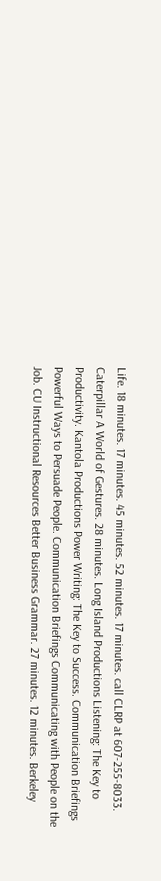Life. 18 minutes. 17 minutes. 45 minutes. 52 minutes. 17 minutes. call CLRP at 607-255-8033. Caterpillar A World of Gestures. 28 minutes. Long Island Productions Listening: The Key to Productivity. Kantola Productions Power Writing: The Key to Success. Communication Briefings Powerful Ways to Persuade People. Communication Briefings Communicating with People on the Job. CU Instructional Resources Better Business Grammar. 27 minutes. 12 minutes. Berkeley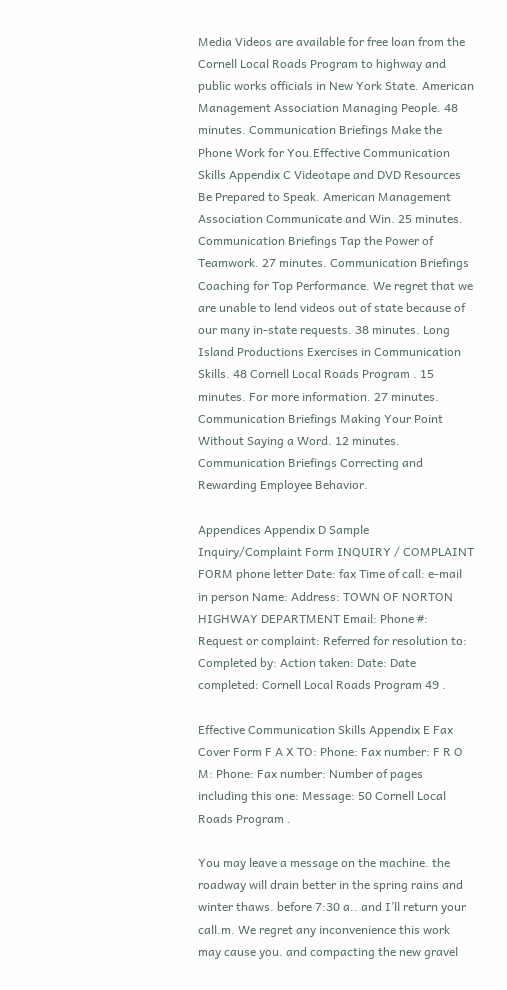Media Videos are available for free loan from the Cornell Local Roads Program to highway and public works officials in New York State. American Management Association Managing People. 48 minutes. Communication Briefings Make the Phone Work for You.Effective Communication Skills Appendix C Videotape and DVD Resources Be Prepared to Speak. American Management Association Communicate and Win. 25 minutes. Communication Briefings Tap the Power of Teamwork. 27 minutes. Communication Briefings Coaching for Top Performance. We regret that we are unable to lend videos out of state because of our many in-state requests. 38 minutes. Long Island Productions Exercises in Communication Skills. 48 Cornell Local Roads Program . 15 minutes. For more information. 27 minutes. Communication Briefings Making Your Point Without Saying a Word. 12 minutes. Communication Briefings Correcting and Rewarding Employee Behavior.

Appendices Appendix D Sample Inquiry/Complaint Form INQUIRY / COMPLAINT FORM phone letter Date: fax Time of call: e-mail in person Name: Address: TOWN OF NORTON HIGHWAY DEPARTMENT Email: Phone #: Request or complaint: Referred for resolution to: Completed by: Action taken: Date: Date completed: Cornell Local Roads Program 49 .

Effective Communication Skills Appendix E Fax Cover Form F A X TO: Phone: Fax number: F R O M: Phone: Fax number: Number of pages including this one: Message: 50 Cornell Local Roads Program .

You may leave a message on the machine. the roadway will drain better in the spring rains and winter thaws. before 7:30 a.. and I’ll return your call.m. We regret any inconvenience this work may cause you. and compacting the new gravel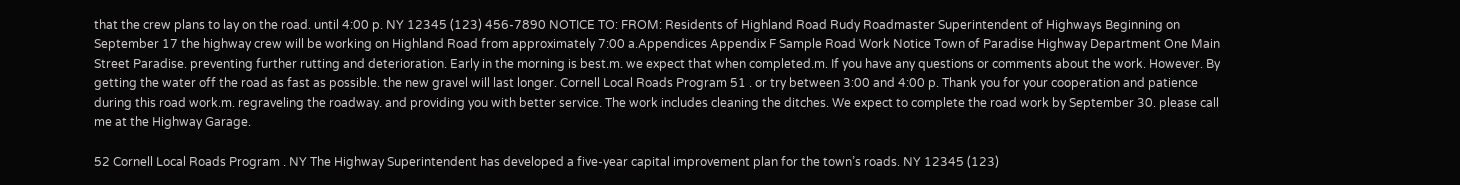that the crew plans to lay on the road. until 4:00 p. NY 12345 (123) 456-7890 NOTICE TO: FROM: Residents of Highland Road Rudy Roadmaster Superintendent of Highways Beginning on September 17 the highway crew will be working on Highland Road from approximately 7:00 a.Appendices Appendix F Sample Road Work Notice Town of Paradise Highway Department One Main Street Paradise. preventing further rutting and deterioration. Early in the morning is best.m. we expect that when completed.m. If you have any questions or comments about the work. However. By getting the water off the road as fast as possible. the new gravel will last longer. Cornell Local Roads Program 51 . or try between 3:00 and 4:00 p. Thank you for your cooperation and patience during this road work.m. regraveling the roadway. and providing you with better service. The work includes cleaning the ditches. We expect to complete the road work by September 30. please call me at the Highway Garage.

52 Cornell Local Roads Program . NY The Highway Superintendent has developed a five-year capital improvement plan for the town’s roads. NY 12345 (123)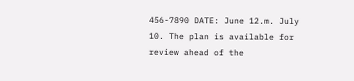456-7890 DATE: June 12.m. July 10. The plan is available for review ahead of the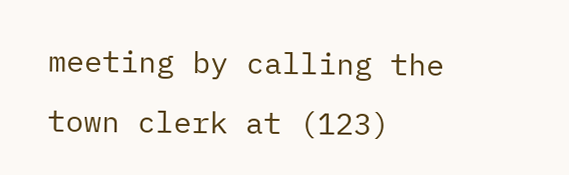meeting by calling the town clerk at (123)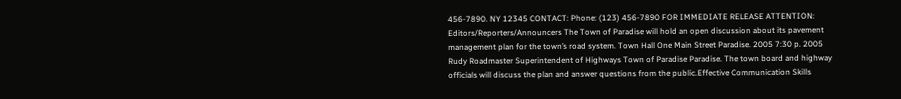456-7890. NY 12345 CONTACT: Phone: (123) 456-7890 FOR IMMEDIATE RELEASE ATTENTION: Editors/Reporters/Announcers The Town of Paradise will hold an open discussion about its pavement management plan for the town’s road system. Town Hall One Main Street Paradise. 2005 7:30 p. 2005 Rudy Roadmaster Superintendent of Highways Town of Paradise Paradise. The town board and highway officials will discuss the plan and answer questions from the public.Effective Communication Skills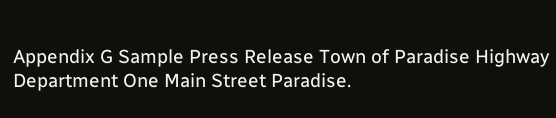Appendix G Sample Press Release Town of Paradise Highway Department One Main Street Paradise.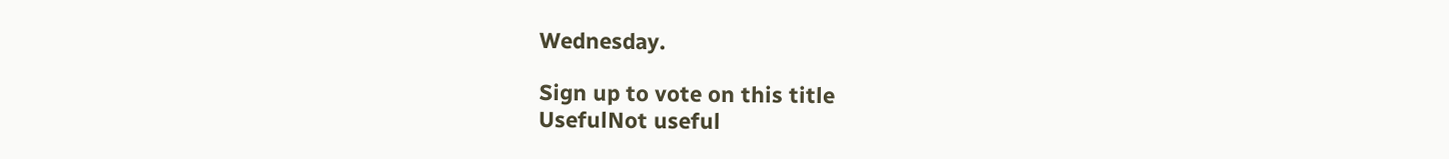Wednesday.

Sign up to vote on this title
UsefulNot useful